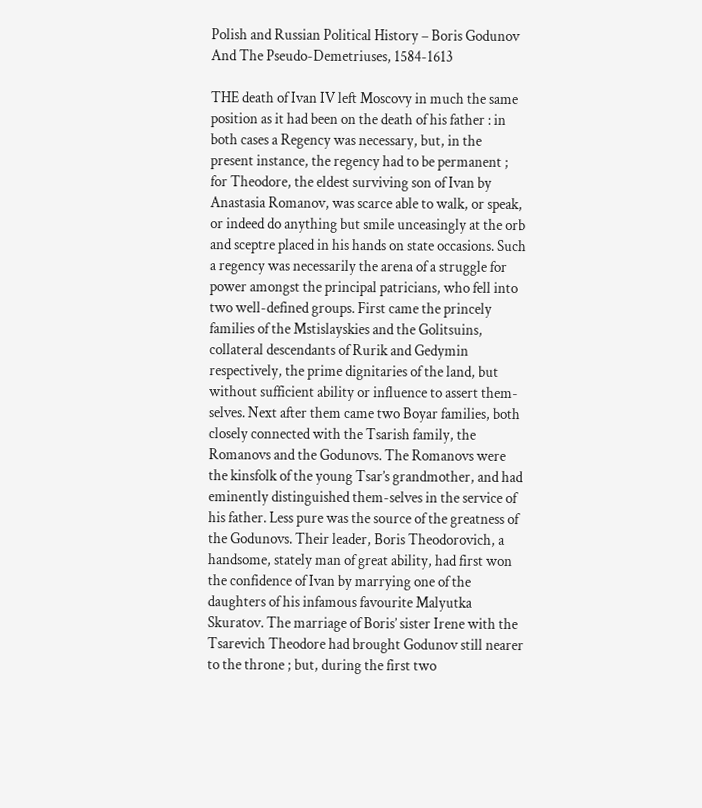Polish and Russian Political History – Boris Godunov And The Pseudo-Demetriuses, 1584-1613

THE death of Ivan IV left Moscovy in much the same position as it had been on the death of his father : in both cases a Regency was necessary, but, in the present instance, the regency had to be permanent ; for Theodore, the eldest surviving son of Ivan by Anastasia Romanov, was scarce able to walk, or speak, or indeed do anything but smile unceasingly at the orb and sceptre placed in his hands on state occasions. Such a regency was necessarily the arena of a struggle for power amongst the principal patricians, who fell into two well-defined groups. First came the princely families of the Mstislayskies and the Golitsuins, collateral descendants of Rurik and Gedymin respectively, the prime dignitaries of the land, but without sufficient ability or influence to assert them-selves. Next after them came two Boyar families, both closely connected with the Tsarish family, the Romanovs and the Godunovs. The Romanovs were the kinsfolk of the young Tsar’s grandmother, and had eminently distinguished them-selves in the service of his father. Less pure was the source of the greatness of the Godunovs. Their leader, Boris Theodorovich, a handsome, stately man of great ability, had first won the confidence of Ivan by marrying one of the daughters of his infamous favourite Malyutka Skuratov. The marriage of Boris’ sister Irene with the Tsarevich Theodore had brought Godunov still nearer to the throne ; but, during the first two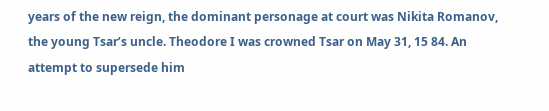years of the new reign, the dominant personage at court was Nikita Romanov, the young Tsar’s uncle. Theodore I was crowned Tsar on May 31, 15 84. An attempt to supersede him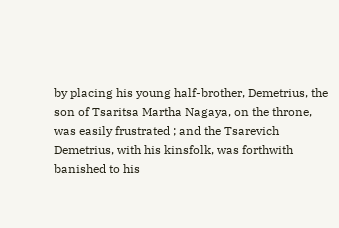by placing his young half-brother, Demetrius, the son of Tsaritsa Martha Nagaya, on the throne, was easily frustrated ; and the Tsarevich Demetrius, with his kinsfolk, was forthwith banished to his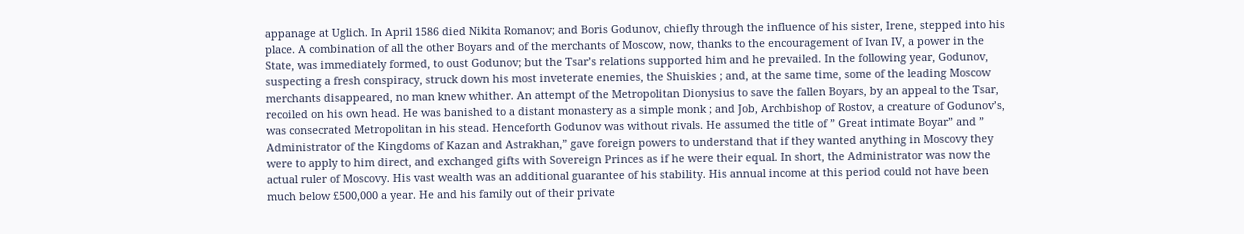appanage at Uglich. In April 1586 died Nikita Romanov; and Boris Godunov, chiefly through the influence of his sister, Irene, stepped into his place. A combination of all the other Boyars and of the merchants of Moscow, now, thanks to the encouragement of Ivan IV, a power in the State, was immediately formed, to oust Godunov; but the Tsar’s relations supported him and he prevailed. In the following year, Godunov, suspecting a fresh conspiracy, struck down his most inveterate enemies, the Shuiskies ; and, at the same time, some of the leading Moscow merchants disappeared, no man knew whither. An attempt of the Metropolitan Dionysius to save the fallen Boyars, by an appeal to the Tsar, recoiled on his own head. He was banished to a distant monastery as a simple monk ; and Job, Archbishop of Rostov, a creature of Godunov’s, was consecrated Metropolitan in his stead. Henceforth Godunov was without rivals. He assumed the title of ” Great intimate Boyar” and ” Administrator of the Kingdoms of Kazan and Astrakhan,” gave foreign powers to understand that if they wanted anything in Moscovy they were to apply to him direct, and exchanged gifts with Sovereign Princes as if he were their equal. In short, the Administrator was now the actual ruler of Moscovy. His vast wealth was an additional guarantee of his stability. His annual income at this period could not have been much below £500,000 a year. He and his family out of their private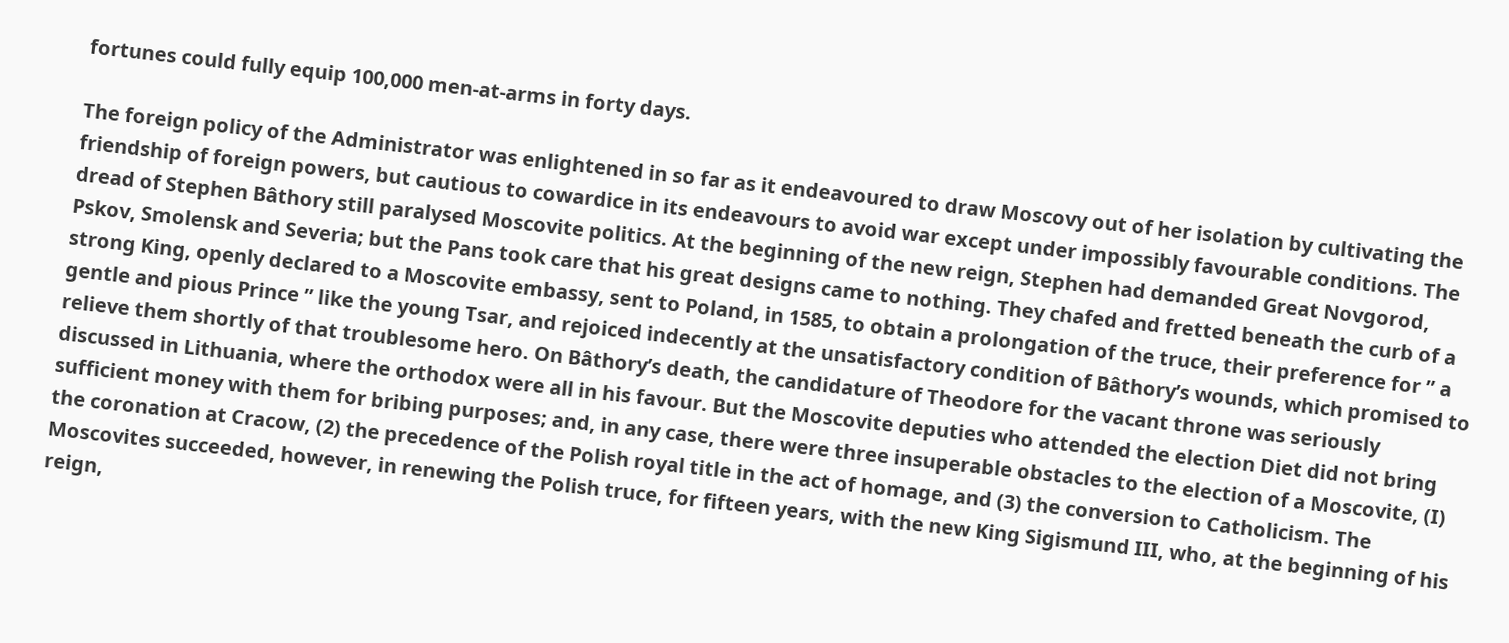fortunes could fully equip 100,000 men-at-arms in forty days.

The foreign policy of the Administrator was enlightened in so far as it endeavoured to draw Moscovy out of her isolation by cultivating the friendship of foreign powers, but cautious to cowardice in its endeavours to avoid war except under impossibly favourable conditions. The dread of Stephen Bâthory still paralysed Moscovite politics. At the beginning of the new reign, Stephen had demanded Great Novgorod, Pskov, Smolensk and Severia; but the Pans took care that his great designs came to nothing. They chafed and fretted beneath the curb of a strong King, openly declared to a Moscovite embassy, sent to Poland, in 1585, to obtain a prolongation of the truce, their preference for ” a gentle and pious Prince ” like the young Tsar, and rejoiced indecently at the unsatisfactory condition of Bâthory’s wounds, which promised to relieve them shortly of that troublesome hero. On Bâthory’s death, the candidature of Theodore for the vacant throne was seriously discussed in Lithuania, where the orthodox were all in his favour. But the Moscovite deputies who attended the election Diet did not bring sufficient money with them for bribing purposes; and, in any case, there were three insuperable obstacles to the election of a Moscovite, (I) the coronation at Cracow, (2) the precedence of the Polish royal title in the act of homage, and (3) the conversion to Catholicism. The Moscovites succeeded, however, in renewing the Polish truce, for fifteen years, with the new King Sigismund III, who, at the beginning of his reign,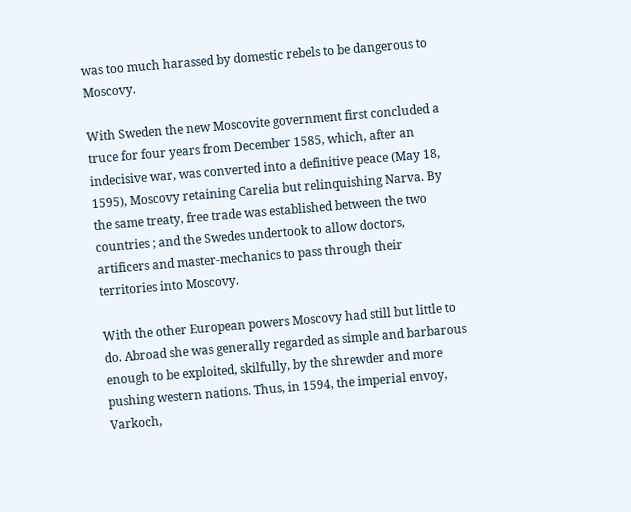was too much harassed by domestic rebels to be dangerous to Moscovy.

With Sweden the new Moscovite government first concluded a truce for four years from December 1585, which, after an indecisive war, was converted into a definitive peace (May 18, 1595), Moscovy retaining Carelia but relinquishing Narva. By the same treaty, free trade was established between the two countries ; and the Swedes undertook to allow doctors, artificers and master-mechanics to pass through their territories into Moscovy.

With the other European powers Moscovy had still but little to do. Abroad she was generally regarded as simple and barbarous enough to be exploited, skilfully, by the shrewder and more pushing western nations. Thus, in 1594, the imperial envoy, Varkoch,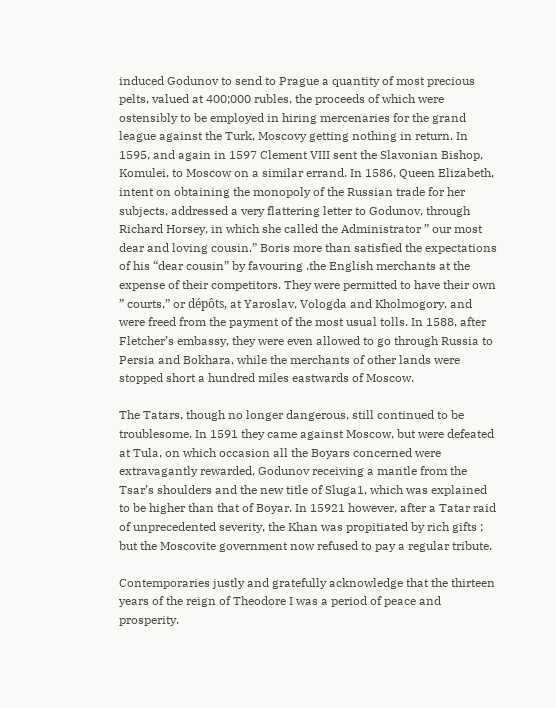induced Godunov to send to Prague a quantity of most precious pelts, valued at 400;000 rubles, the proceeds of which were ostensibly to be employed in hiring mercenaries for the grand league against the Turk, Moscovy getting nothing in return. In 1595, and again in 1597 Clement VIII sent the Slavonian Bishop, Komulei, to Moscow on a similar errand. In 1586, Queen Elizabeth, intent on obtaining the monopoly of the Russian trade for her subjects, addressed a very flattering letter to Godunov, through Richard Horsey, in which she called the Administrator ” our most dear and loving cousin.” Boris more than satisfied the expectations of his “dear cousin” by favouring .the English merchants at the expense of their competitors. They were permitted to have their own ” courts,” or dépôts, at Yaroslav, Vologda and Kholmogory, and were freed from the payment of the most usual tolls. In 1588, after Fletcher’s embassy, they were even allowed to go through Russia to Persia and Bokhara, while the merchants of other lands were stopped short a hundred miles eastwards of Moscow.

The Tatars, though no longer dangerous, still continued to be troublesome. In 1591 they came against Moscow, but were defeated at Tula, on which occasion all the Boyars concerned were extravagantly rewarded, Godunov receiving a mantle from the Tsar’s shoulders and the new title of Sluga1, which was explained to be higher than that of Boyar. In 15921 however, after a Tatar raid of unprecedented severity, the Khan was propitiated by rich gifts ; but the Moscovite government now refused to pay a regular tribute.

Contemporaries justly and gratefully acknowledge that the thirteen years of the reign of Theodore I was a period of peace and prosperity.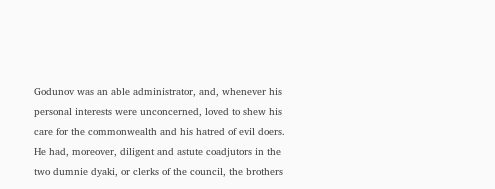Godunov was an able administrator, and, whenever his personal interests were unconcerned, loved to shew his care for the commonwealth and his hatred of evil doers. He had, moreover, diligent and astute coadjutors in the two dumnie dyaki, or clerks of the council, the brothers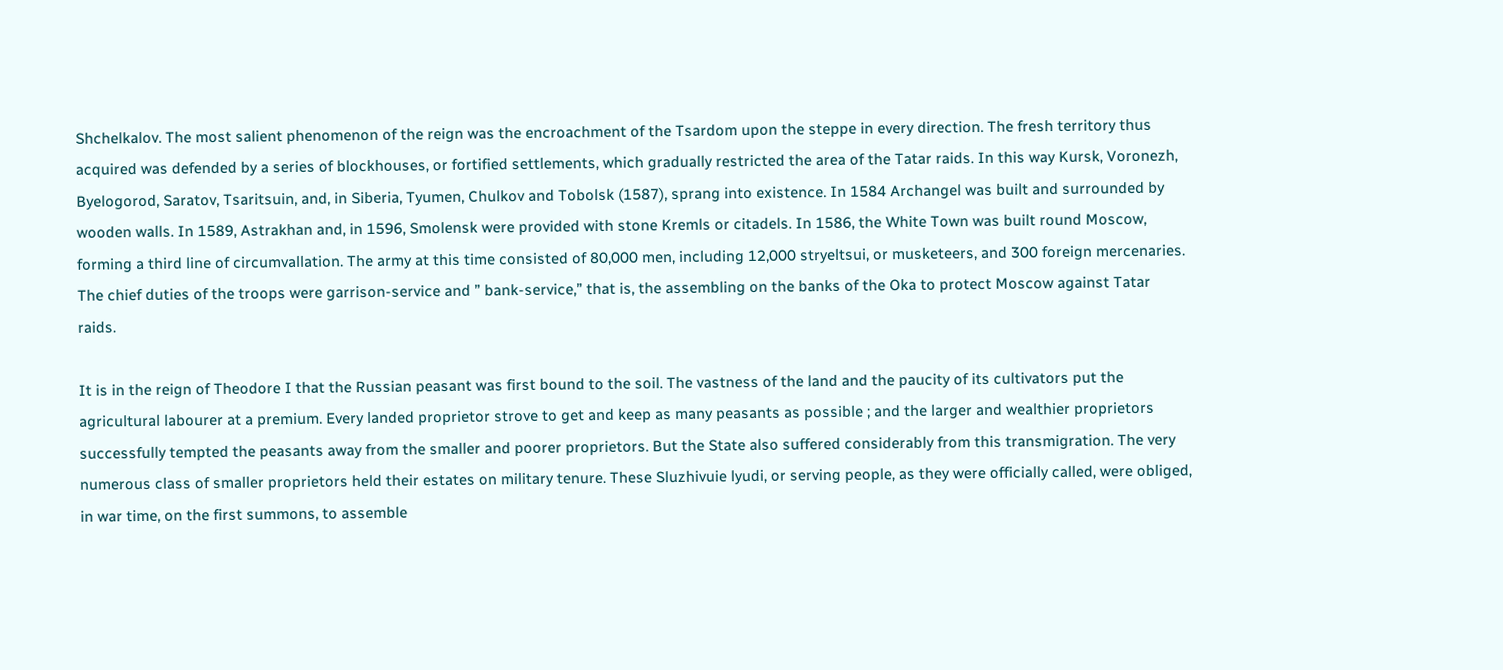Shchelkalov. The most salient phenomenon of the reign was the encroachment of the Tsardom upon the steppe in every direction. The fresh territory thus acquired was defended by a series of blockhouses, or fortified settlements, which gradually restricted the area of the Tatar raids. In this way Kursk, Voronezh, Byelogorod, Saratov, Tsaritsuin, and, in Siberia, Tyumen, Chulkov and Tobolsk (1587), sprang into existence. In 1584 Archangel was built and surrounded by wooden walls. In 1589, Astrakhan and, in 1596, Smolensk were provided with stone Kremls or citadels. In 1586, the White Town was built round Moscow, forming a third line of circumvallation. The army at this time consisted of 80,000 men, including 12,000 stryeltsui, or musketeers, and 300 foreign mercenaries. The chief duties of the troops were garrison-service and ” bank-service,” that is, the assembling on the banks of the Oka to protect Moscow against Tatar raids.

It is in the reign of Theodore I that the Russian peasant was first bound to the soil. The vastness of the land and the paucity of its cultivators put the agricultural labourer at a premium. Every landed proprietor strove to get and keep as many peasants as possible ; and the larger and wealthier proprietors successfully tempted the peasants away from the smaller and poorer proprietors. But the State also suffered considerably from this transmigration. The very numerous class of smaller proprietors held their estates on military tenure. These Sluzhivuie lyudi, or serving people, as they were officially called, were obliged, in war time, on the first summons, to assemble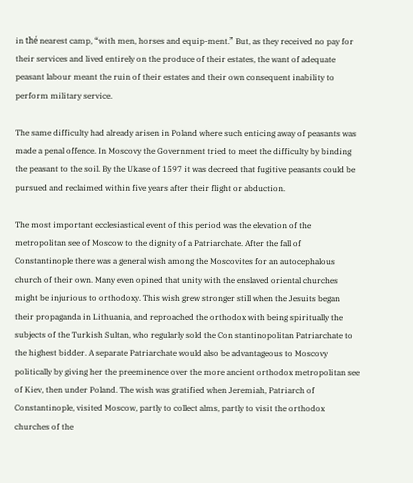in thé nearest camp, “with men, horses and equip-ment.” But, as they received no pay for their services and lived entirely on the produce of their estates, the want of adequate peasant labour meant the ruin of their estates and their own consequent inability to perform military service.

The same difficulty had already arisen in Poland where such enticing away of peasants was made a penal offence. In Moscovy the Government tried to meet the difficulty by binding the peasant to the soil. By the Ukase of 1597 it was decreed that fugitive peasants could be pursued and reclaimed within five years after their flight or abduction.

The most important ecclesiastical event of this period was the elevation of the metropolitan see of Moscow to the dignity of a Patriarchate. After the fall of Constantinople there was a general wish among the Moscovites for an autocephalous church of their own. Many even opined that unity with the enslaved oriental churches might be injurious to orthodoxy. This wish grew stronger still when the Jesuits began their propaganda in Lithuania, and reproached the orthodox with being spiritually the subjects of the Turkish Sultan, who regularly sold the Con stantinopolitan Patriarchate to the highest bidder. A separate Patriarchate would also be advantageous to Moscovy politically by giving her the preeminence over the more ancient orthodox metropolitan see of Kiev, then under Poland. The wish was gratified when Jeremiah, Patriarch of Constantinople, visited Moscow, partly to collect alms, partly to visit the orthodox churches of the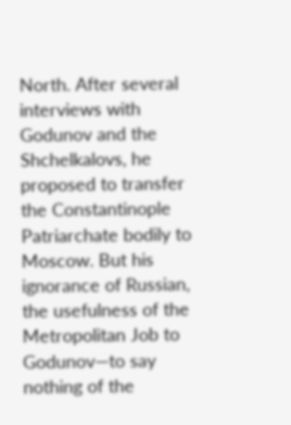North. After several interviews with Godunov and the Shchelkalovs, he proposed to transfer the Constantinople Patriarchate bodily to Moscow. But his ignorance of Russian, the usefulness of the Metropolitan Job to Godunov—to say nothing of the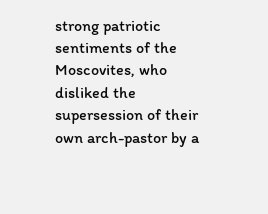strong patriotic sentiments of the Moscovites, who disliked the supersession of their own arch-pastor by a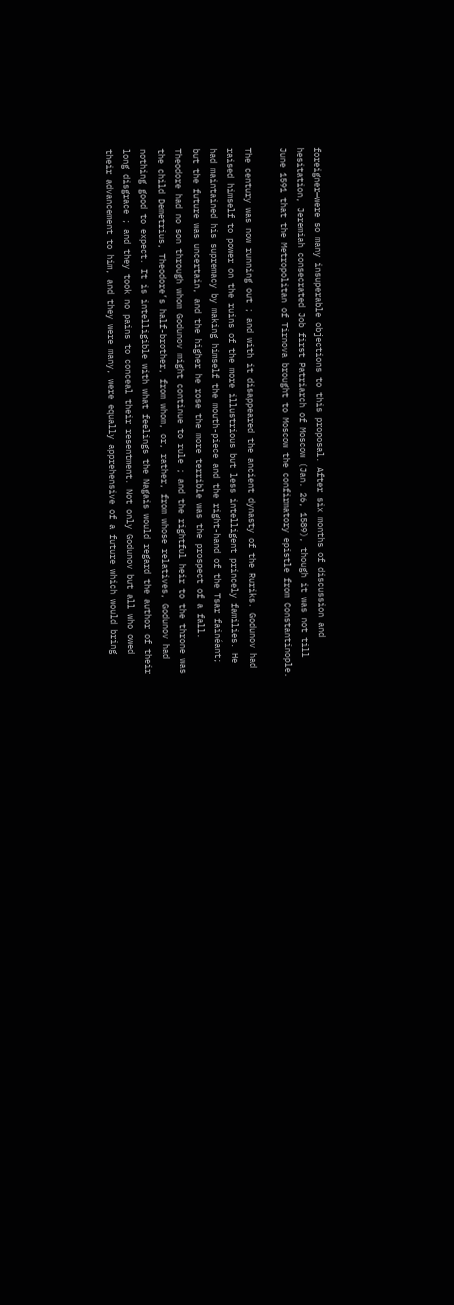foreigner—were so many insuperable objections to this proposal. After six months of discussion and hesitation, Jeremiah consecrated Job first Patriarch of Moscow (Jan. 26, 1589), though it was not till June 1591 that the Metropolitan of Tirnova brought to Moscow the confirmatory epistle from Constantinople.

The century was now running out ; and with it disappeared the ancient dynasty of the Ruriks. Godunov had raised himself to power on the ruins of the more illustrious but less intelligent princely families. He had maintained his supremacy by making himself the mouth-piece and the right-hand of the Tsar fainéant; but the future was uncertain, and the higher he rose the more terrible was the prospect of a fall. Theodore had no son through whom Godunov might continue to rule ; and the rightful heir to the throne was the child Demetrius, Theodore’s half-brother, from whom, or, rather, from whose relatives, Godunov had nothing good to expect. It is intelligible with what feelings the Nagais would regard the author of their long disgrace ; and they took no pains to conceal their resentment. Not only Godunov but all who owed their advancement to him, and they were many, were equally apprehensive of a future which would bring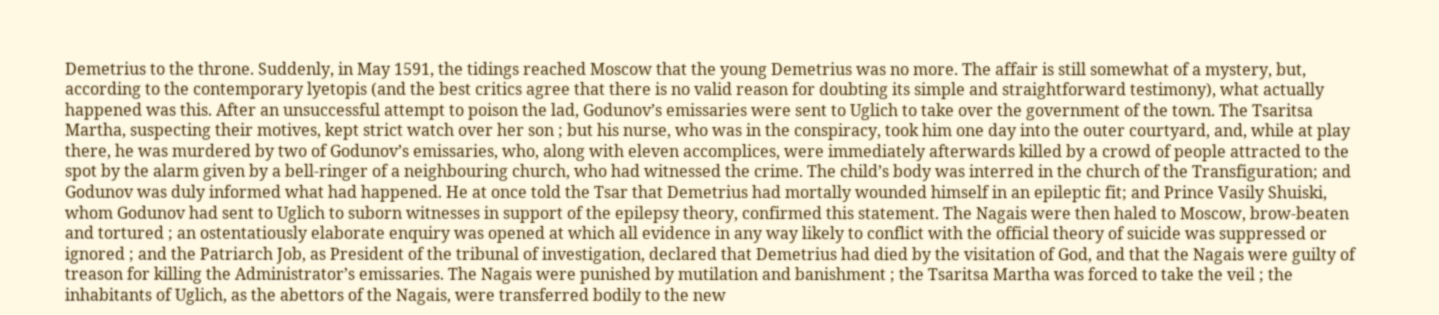Demetrius to the throne. Suddenly, in May 1591, the tidings reached Moscow that the young Demetrius was no more. The affair is still somewhat of a mystery, but, according to the contemporary lyetopis (and the best critics agree that there is no valid reason for doubting its simple and straightforward testimony), what actually happened was this. After an unsuccessful attempt to poison the lad, Godunov’s emissaries were sent to Uglich to take over the government of the town. The Tsaritsa Martha, suspecting their motives, kept strict watch over her son ; but his nurse, who was in the conspiracy, took him one day into the outer courtyard, and, while at play there, he was murdered by two of Godunov’s emissaries, who, along with eleven accomplices, were immediately afterwards killed by a crowd of people attracted to the spot by the alarm given by a bell-ringer of a neighbouring church, who had witnessed the crime. The child’s body was interred in the church of the Transfiguration; and Godunov was duly informed what had happened. He at once told the Tsar that Demetrius had mortally wounded himself in an epileptic fit; and Prince Vasily Shuiski, whom Godunov had sent to Uglich to suborn witnesses in support of the epilepsy theory, confirmed this statement. The Nagais were then haled to Moscow, brow-beaten and tortured ; an ostentatiously elaborate enquiry was opened at which all evidence in any way likely to conflict with the official theory of suicide was suppressed or ignored ; and the Patriarch Job, as President of the tribunal of investigation, declared that Demetrius had died by the visitation of God, and that the Nagais were guilty of treason for killing the Administrator’s emissaries. The Nagais were punished by mutilation and banishment ; the Tsaritsa Martha was forced to take the veil ; the inhabitants of Uglich, as the abettors of the Nagais, were transferred bodily to the new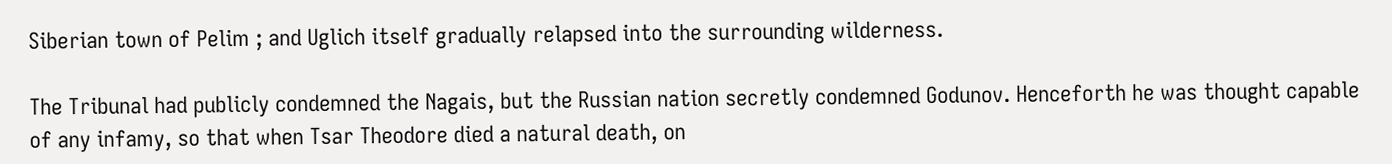Siberian town of Pelim ; and Uglich itself gradually relapsed into the surrounding wilderness.

The Tribunal had publicly condemned the Nagais, but the Russian nation secretly condemned Godunov. Henceforth he was thought capable of any infamy, so that when Tsar Theodore died a natural death, on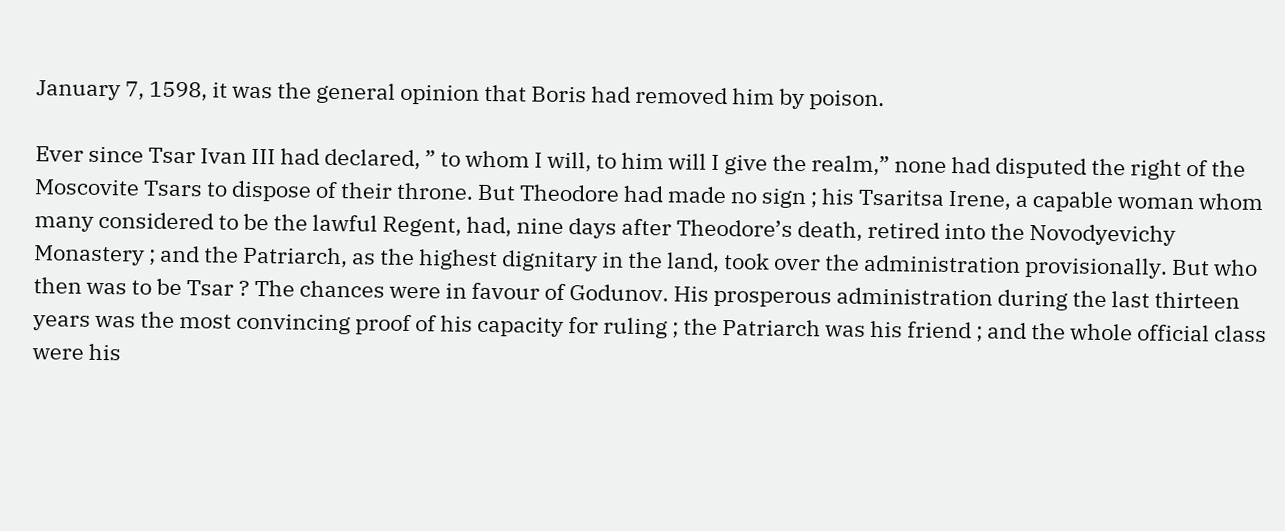January 7, 1598, it was the general opinion that Boris had removed him by poison.

Ever since Tsar Ivan III had declared, ” to whom I will, to him will I give the realm,” none had disputed the right of the Moscovite Tsars to dispose of their throne. But Theodore had made no sign ; his Tsaritsa Irene, a capable woman whom many considered to be the lawful Regent, had, nine days after Theodore’s death, retired into the Novodyevichy Monastery ; and the Patriarch, as the highest dignitary in the land, took over the administration provisionally. But who then was to be Tsar ? The chances were in favour of Godunov. His prosperous administration during the last thirteen years was the most convincing proof of his capacity for ruling ; the Patriarch was his friend ; and the whole official class were his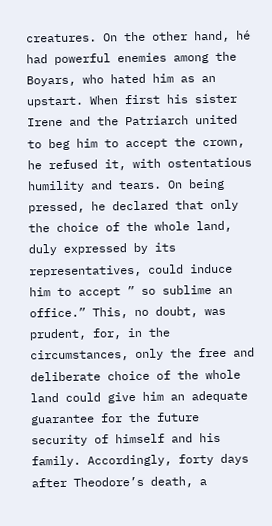creatures. On the other hand, hé had powerful enemies among the Boyars, who hated him as an upstart. When first his sister Irene and the Patriarch united to beg him to accept the crown, he refused it, with ostentatious humility and tears. On being pressed, he declared that only the choice of the whole land, duly expressed by its representatives, could induce him to accept ” so sublime an office.” This, no doubt, was prudent, for, in the circumstances, only the free and deliberate choice of the whole land could give him an adequate guarantee for the future security of himself and his family. Accordingly, forty days after Theodore’s death, a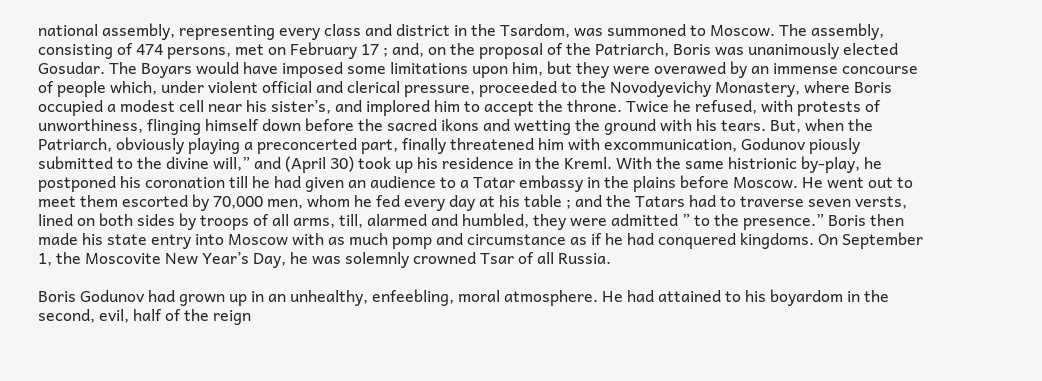national assembly, representing every class and district in the Tsardom, was summoned to Moscow. The assembly, consisting of 474 persons, met on February 17 ; and, on the proposal of the Patriarch, Boris was unanimously elected Gosudar. The Boyars would have imposed some limitations upon him, but they were overawed by an immense concourse of people which, under violent official and clerical pressure, proceeded to the Novodyevichy Monastery, where Boris occupied a modest cell near his sister’s, and implored him to accept the throne. Twice he refused, with protests of unworthiness, flinging himself down before the sacred ikons and wetting the ground with his tears. But, when the Patriarch, obviously playing a preconcerted part, finally threatened him with excommunication, Godunov piously submitted to the divine will,” and (April 30) took up his residence in the Kreml. With the same histrionic by-play, he postponed his coronation till he had given an audience to a Tatar embassy in the plains before Moscow. He went out to meet them escorted by 70,000 men, whom he fed every day at his table ; and the Tatars had to traverse seven versts, lined on both sides by troops of all arms, till, alarmed and humbled, they were admitted ” to the presence.” Boris then made his state entry into Moscow with as much pomp and circumstance as if he had conquered kingdoms. On September 1, the Moscovite New Year’s Day, he was solemnly crowned Tsar of all Russia.

Boris Godunov had grown up in an unhealthy, enfeebling, moral atmosphere. He had attained to his boyardom in the second, evil, half of the reign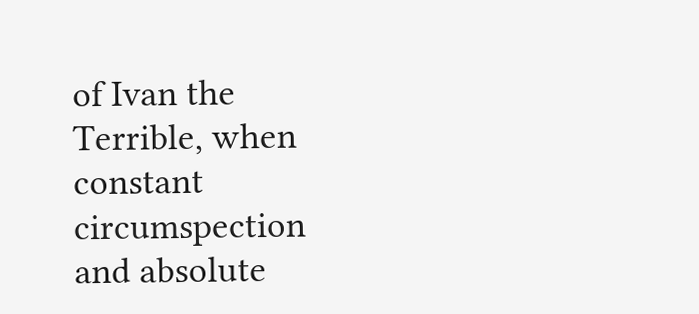of Ivan the Terrible, when constant circumspection and absolute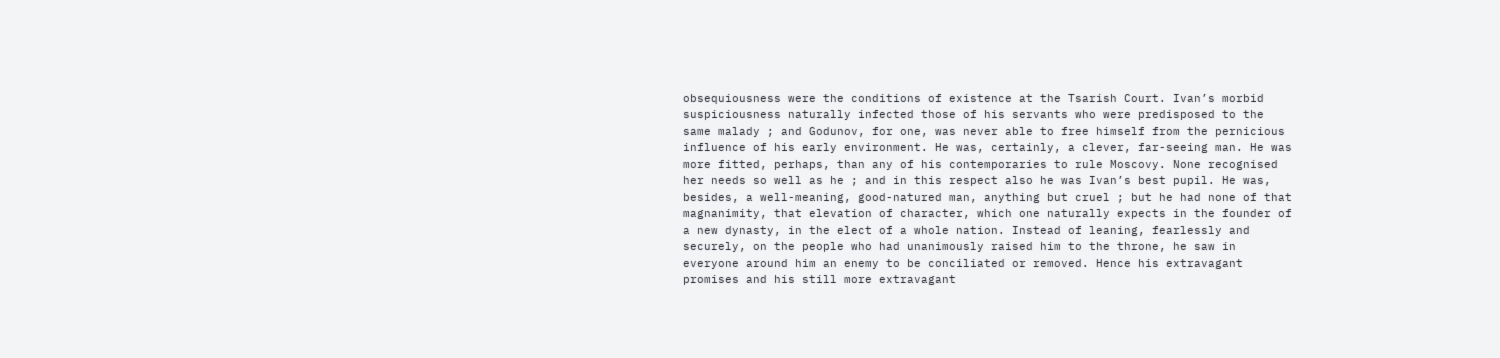obsequiousness were the conditions of existence at the Tsarish Court. Ivan’s morbid suspiciousness naturally infected those of his servants who were predisposed to the same malady ; and Godunov, for one, was never able to free himself from the pernicious influence of his early environment. He was, certainly, a clever, far-seeing man. He was more fitted, perhaps, than any of his contemporaries to rule Moscovy. None recognised her needs so well as he ; and in this respect also he was Ivan’s best pupil. He was, besides, a well-meaning, good-natured man, anything but cruel ; but he had none of that magnanimity, that elevation of character, which one naturally expects in the founder of a new dynasty, in the elect of a whole nation. Instead of leaning, fearlessly and securely, on the people who had unanimously raised him to the throne, he saw in everyone around him an enemy to be conciliated or removed. Hence his extravagant promises and his still more extravagant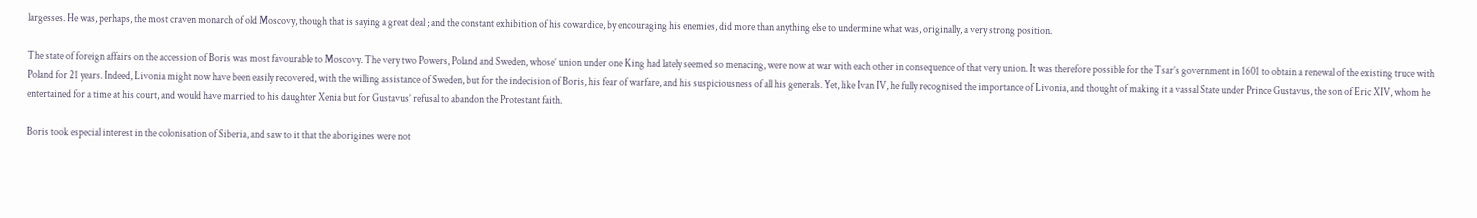largesses. He was, perhaps, the most craven monarch of old Moscovy, though that is saying a great deal ; and the constant exhibition of his cowardice, by encouraging his enemies, did more than anything else to undermine what was, originally, a very strong position.

The state of foreign affairs on the accession of Boris was most favourable to Moscovy. The very two Powers, Poland and Sweden, whose’ union under one King had lately seemed so menacing, were now at war with each other in consequence of that very union. It was therefore possible for the Tsar’s government in 1601 to obtain a renewal of the existing truce with Poland for 21 years. Indeed, Livonia might now have been easily recovered, with the willing assistance of Sweden, but for the indecision of Boris, his fear of warfare, and his suspiciousness of all his generals. Yet, like Ivan IV, he fully recognised the importance of Livonia, and thought of making it a vassal State under Prince Gustavus, the son of Eric XIV, whom he entertained for a time at his court, and would have married to his daughter Xenia but for Gustavus’ refusal to abandon the Protestant faith.

Boris took especial interest in the colonisation of Siberia, and saw to it that the aborigines were not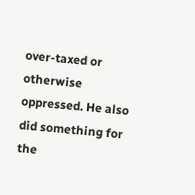over-taxed or otherwise oppressed. He also did something for the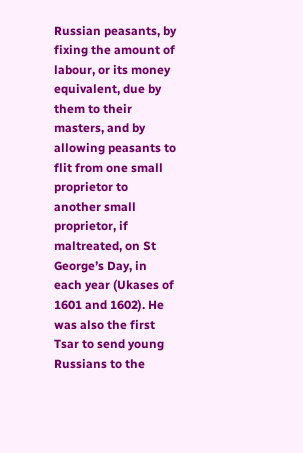Russian peasants, by fixing the amount of labour, or its money equivalent, due by them to their masters, and by allowing peasants to flit from one small proprietor to another small proprietor, if maltreated, on St George’s Day, in each year (Ukases of 1601 and 1602). He was also the first Tsar to send young Russians to the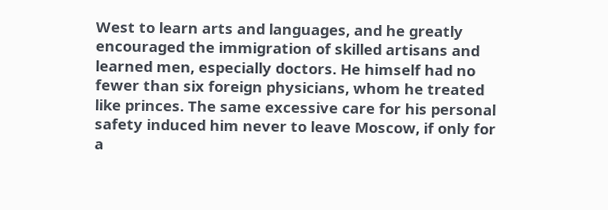West to learn arts and languages, and he greatly encouraged the immigration of skilled artisans and learned men, especially doctors. He himself had no fewer than six foreign physicians, whom he treated like princes. The same excessive care for his personal safety induced him never to leave Moscow, if only for a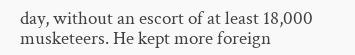day, without an escort of at least 18,000 musketeers. He kept more foreign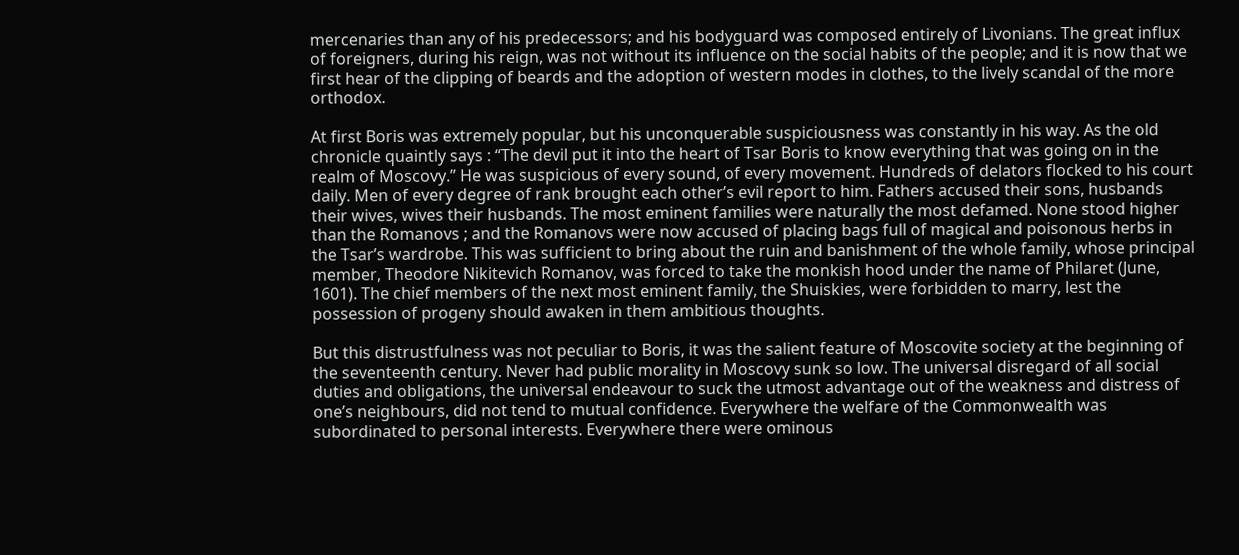mercenaries than any of his predecessors; and his bodyguard was composed entirely of Livonians. The great influx of foreigners, during his reign, was not without its influence on the social habits of the people; and it is now that we first hear of the clipping of beards and the adoption of western modes in clothes, to the lively scandal of the more orthodox.

At first Boris was extremely popular, but his unconquerable suspiciousness was constantly in his way. As the old chronicle quaintly says : “The devil put it into the heart of Tsar Boris to know everything that was going on in the realm of Moscovy.” He was suspicious of every sound, of every movement. Hundreds of delators flocked to his court daily. Men of every degree of rank brought each other’s evil report to him. Fathers accused their sons, husbands their wives, wives their husbands. The most eminent families were naturally the most defamed. None stood higher than the Romanovs ; and the Romanovs were now accused of placing bags full of magical and poisonous herbs in the Tsar’s wardrobe. This was sufficient to bring about the ruin and banishment of the whole family, whose principal member, Theodore Nikitevich Romanov, was forced to take the monkish hood under the name of Philaret (June, 1601). The chief members of the next most eminent family, the Shuiskies, were forbidden to marry, lest the possession of progeny should awaken in them ambitious thoughts.

But this distrustfulness was not peculiar to Boris, it was the salient feature of Moscovite society at the beginning of the seventeenth century. Never had public morality in Moscovy sunk so low. The universal disregard of all social duties and obligations, the universal endeavour to suck the utmost advantage out of the weakness and distress of one’s neighbours, did not tend to mutual confidence. Everywhere the welfare of the Commonwealth was subordinated to personal interests. Everywhere there were ominous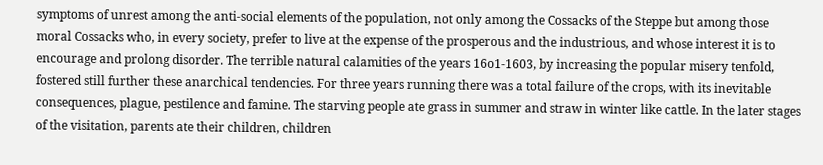symptoms of unrest among the anti-social elements of the population, not only among the Cossacks of the Steppe but among those moral Cossacks who, in every society, prefer to live at the expense of the prosperous and the industrious, and whose interest it is to encourage and prolong disorder. The terrible natural calamities of the years 16o1-1603, by increasing the popular misery tenfold, fostered still further these anarchical tendencies. For three years running there was a total failure of the crops, with its inevitable consequences, plague, pestilence and famine. The starving people ate grass in summer and straw in winter like cattle. In the later stages of the visitation, parents ate their children, children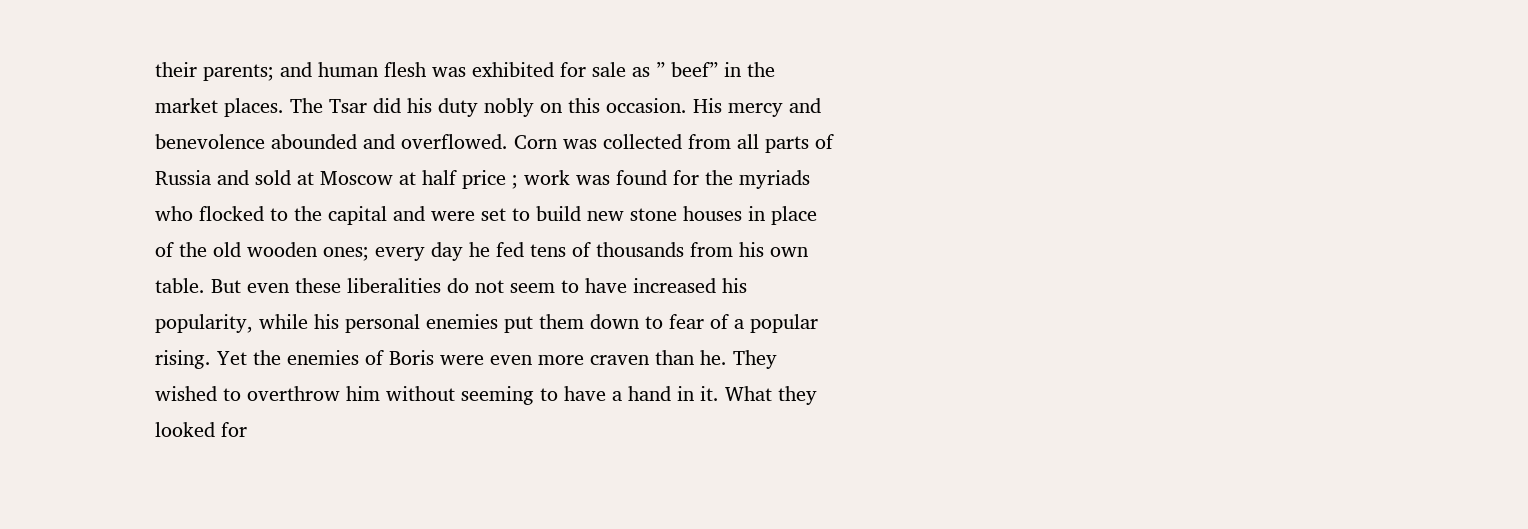their parents; and human flesh was exhibited for sale as ” beef” in the market places. The Tsar did his duty nobly on this occasion. His mercy and benevolence abounded and overflowed. Corn was collected from all parts of Russia and sold at Moscow at half price ; work was found for the myriads who flocked to the capital and were set to build new stone houses in place of the old wooden ones; every day he fed tens of thousands from his own table. But even these liberalities do not seem to have increased his popularity, while his personal enemies put them down to fear of a popular rising. Yet the enemies of Boris were even more craven than he. They wished to overthrow him without seeming to have a hand in it. What they looked for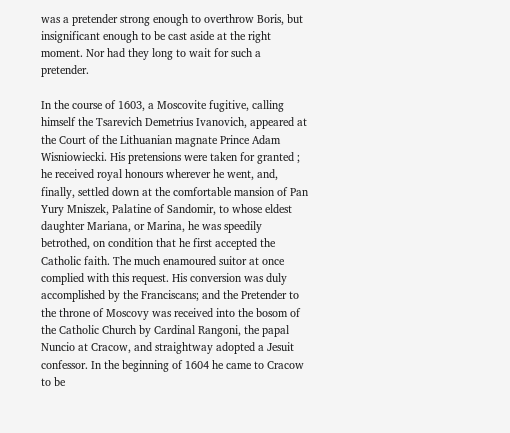was a pretender strong enough to overthrow Boris, but insignificant enough to be cast aside at the right moment. Nor had they long to wait for such a pretender.

In the course of 1603, a Moscovite fugitive, calling himself the Tsarevich Demetrius Ivanovich, appeared at the Court of the Lithuanian magnate Prince Adam Wisniowiecki. His pretensions were taken for granted ; he received royal honours wherever he went, and, finally, settled down at the comfortable mansion of Pan Yury Mniszek, Palatine of Sandomir, to whose eldest daughter Mariana, or Marina, he was speedily betrothed, on condition that he first accepted the Catholic faith. The much enamoured suitor at once complied with this request. His conversion was duly accomplished by the Franciscans; and the Pretender to the throne of Moscovy was received into the bosom of the Catholic Church by Cardinal Rangoni, the papal Nuncio at Cracow, and straightway adopted a Jesuit confessor. In the beginning of 1604 he came to Cracow to be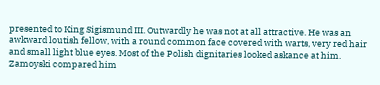presented to King Sigismund III. Outwardly he was not at all attractive. He was an awkward loutish fellow, with a round common face covered with warts, very red hair and small light blue eyes. Most of the Polish dignitaries looked askance at him. Zamoyski compared him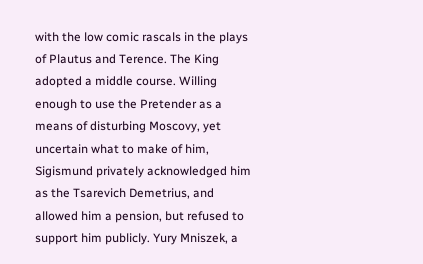with the low comic rascals in the plays of Plautus and Terence. The King adopted a middle course. Willing enough to use the Pretender as a means of disturbing Moscovy, yet uncertain what to make of him, Sigismund privately acknowledged him as the Tsarevich Demetrius, and allowed him a pension, but refused to support him publicly. Yury Mniszek, a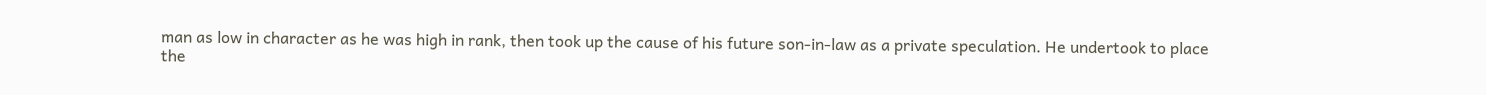man as low in character as he was high in rank, then took up the cause of his future son-in-law as a private speculation. He undertook to place the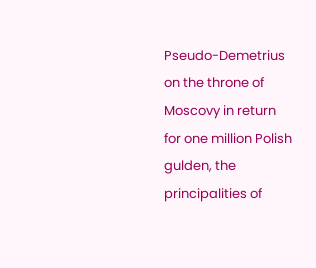Pseudo-Demetrius on the throne of Moscovy in return for one million Polish gulden, the principalities of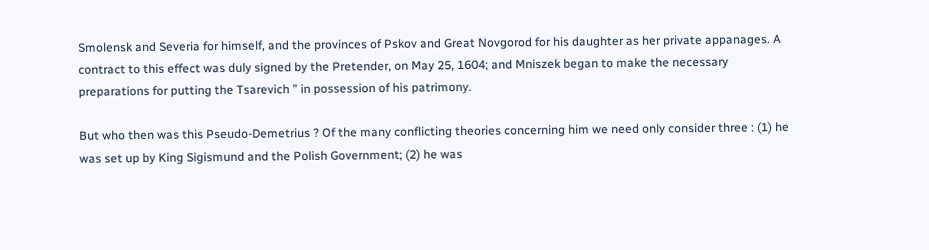Smolensk and Severia for himself, and the provinces of Pskov and Great Novgorod for his daughter as her private appanages. A contract to this effect was duly signed by the Pretender, on May 25, 1604; and Mniszek began to make the necessary preparations for putting the Tsarevich ” in possession of his patrimony.

But who then was this Pseudo-Demetrius ? Of the many conflicting theories concerning him we need only consider three : (1) he was set up by King Sigismund and the Polish Government; (2) he was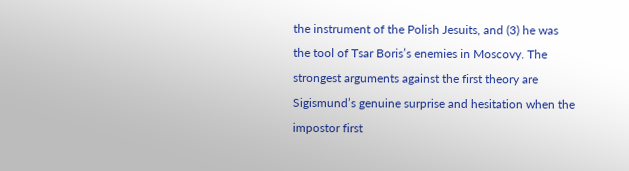the instrument of the Polish Jesuits, and (3) he was the tool of Tsar Boris’s enemies in Moscovy. The strongest arguments against the first theory are Sigismund’s genuine surprise and hesitation when the impostor first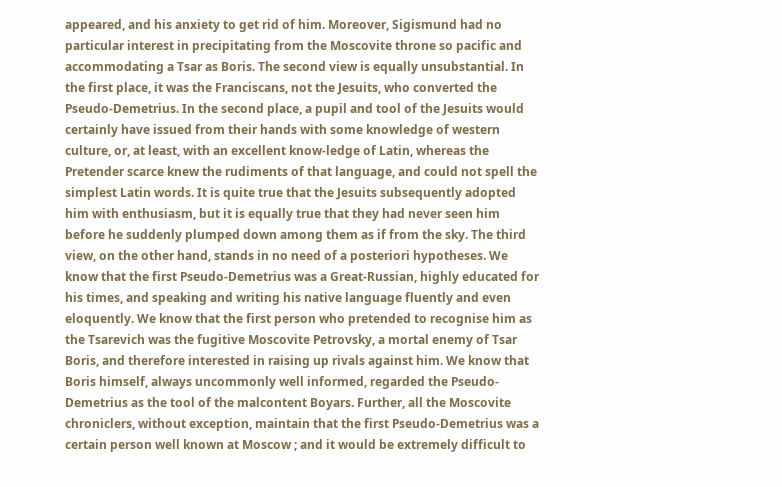appeared, and his anxiety to get rid of him. Moreover, Sigismund had no particular interest in precipitating from the Moscovite throne so pacific and accommodating a Tsar as Boris. The second view is equally unsubstantial. In the first place, it was the Franciscans, not the Jesuits, who converted the Pseudo-Demetrius. In the second place, a pupil and tool of the Jesuits would certainly have issued from their hands with some knowledge of western culture, or, at least, with an excellent know-ledge of Latin, whereas the Pretender scarce knew the rudiments of that language, and could not spell the simplest Latin words. It is quite true that the Jesuits subsequently adopted him with enthusiasm, but it is equally true that they had never seen him before he suddenly plumped down among them as if from the sky. The third view, on the other hand, stands in no need of a posteriori hypotheses. We know that the first Pseudo-Demetrius was a Great-Russian, highly educated for his times, and speaking and writing his native language fluently and even eloquently. We know that the first person who pretended to recognise him as the Tsarevich was the fugitive Moscovite Petrovsky, a mortal enemy of Tsar Boris, and therefore interested in raising up rivals against him. We know that Boris himself, always uncommonly well informed, regarded the Pseudo-Demetrius as the tool of the malcontent Boyars. Further, all the Moscovite chroniclers, without exception, maintain that the first Pseudo-Demetrius was a certain person well known at Moscow ; and it would be extremely difficult to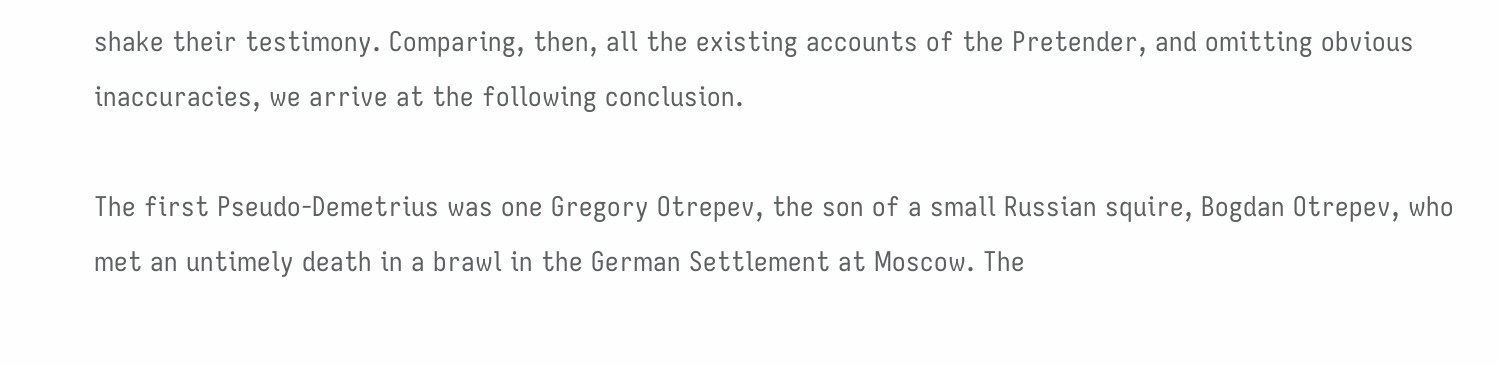shake their testimony. Comparing, then, all the existing accounts of the Pretender, and omitting obvious inaccuracies, we arrive at the following conclusion.

The first Pseudo-Demetrius was one Gregory Otrepev, the son of a small Russian squire, Bogdan Otrepev, who met an untimely death in a brawl in the German Settlement at Moscow. The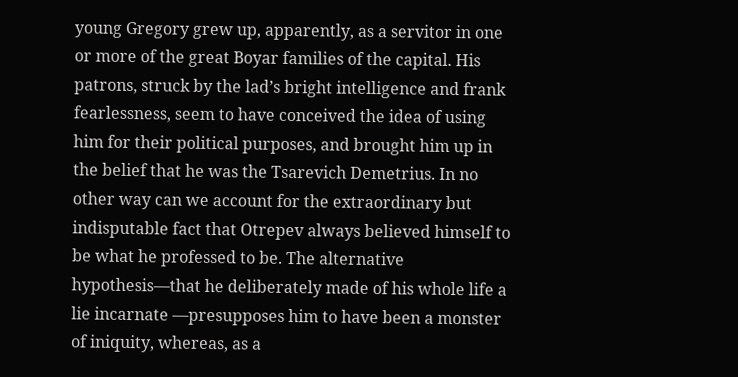young Gregory grew up, apparently, as a servitor in one or more of the great Boyar families of the capital. His patrons, struck by the lad’s bright intelligence and frank fearlessness, seem to have conceived the idea of using him for their political purposes, and brought him up in the belief that he was the Tsarevich Demetrius. In no other way can we account for the extraordinary but indisputable fact that Otrepev always believed himself to be what he professed to be. The alternative hypothesis—that he deliberately made of his whole life a lie incarnate —presupposes him to have been a monster of iniquity, whereas, as a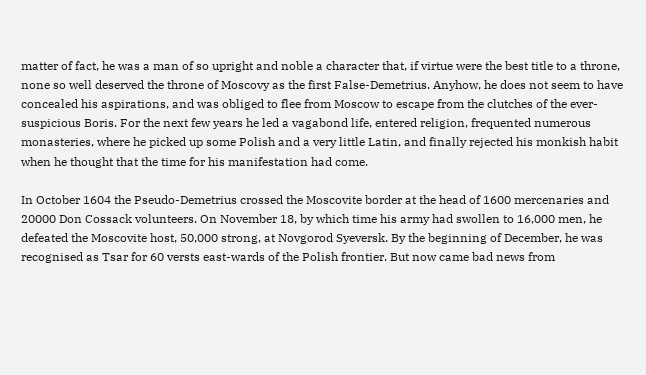matter of fact, he was a man of so upright and noble a character that, if virtue were the best title to a throne, none so well deserved the throne of Moscovy as the first False-Demetrius. Anyhow, he does not seem to have concealed his aspirations, and was obliged to flee from Moscow to escape from the clutches of the ever-suspicious Boris. For the next few years he led a vagabond life, entered religion, frequented numerous monasteries, where he picked up some Polish and a very little Latin, and finally rejected his monkish habit when he thought that the time for his manifestation had come.

In October 1604 the Pseudo-Demetrius crossed the Moscovite border at the head of 1600 mercenaries and 20000 Don Cossack volunteers. On November 18, by which time his army had swollen to 16,000 men, he defeated the Moscovite host, 50,000 strong, at Novgorod Syeversk. By the beginning of December, he was recognised as Tsar for 60 versts east-wards of the Polish frontier. But now came bad news from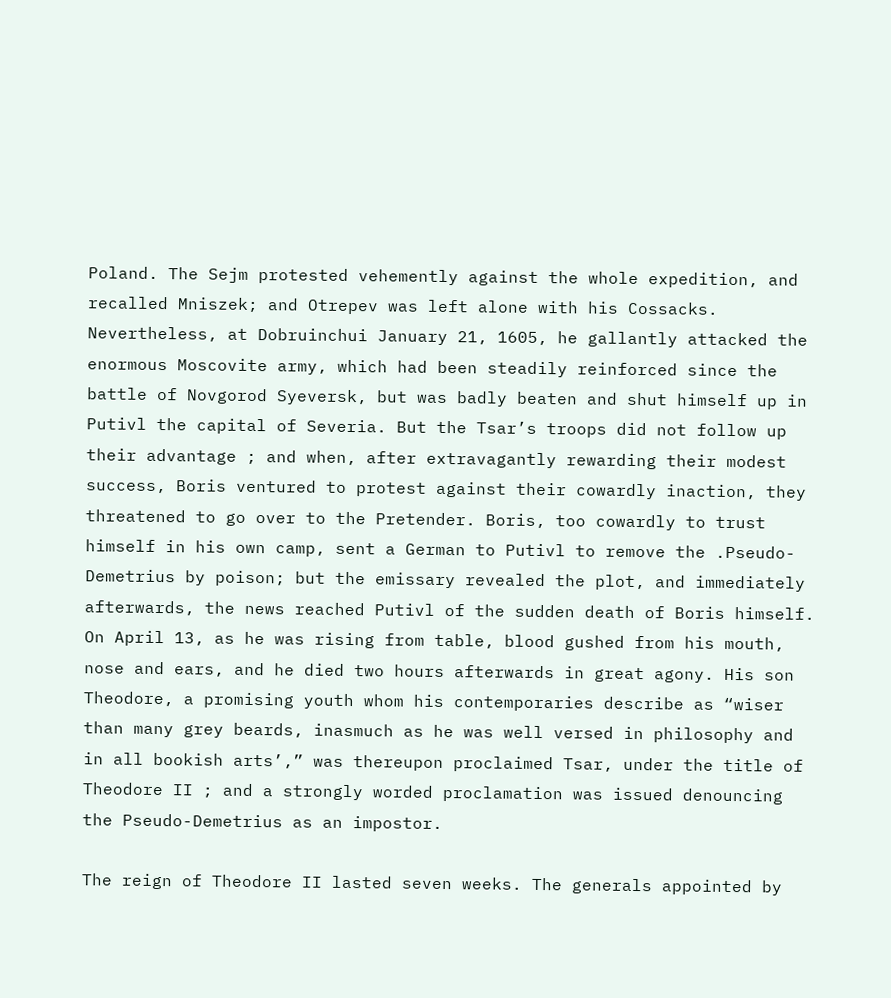Poland. The Sejm protested vehemently against the whole expedition, and recalled Mniszek; and Otrepev was left alone with his Cossacks. Nevertheless, at Dobruinchui January 21, 1605, he gallantly attacked the enormous Moscovite army, which had been steadily reinforced since the battle of Novgorod Syeversk, but was badly beaten and shut himself up in Putivl the capital of Severia. But the Tsar’s troops did not follow up their advantage ; and when, after extravagantly rewarding their modest success, Boris ventured to protest against their cowardly inaction, they threatened to go over to the Pretender. Boris, too cowardly to trust himself in his own camp, sent a German to Putivl to remove the .Pseudo-Demetrius by poison; but the emissary revealed the plot, and immediately afterwards, the news reached Putivl of the sudden death of Boris himself. On April 13, as he was rising from table, blood gushed from his mouth, nose and ears, and he died two hours afterwards in great agony. His son Theodore, a promising youth whom his contemporaries describe as “wiser than many grey beards, inasmuch as he was well versed in philosophy and in all bookish arts’,” was thereupon proclaimed Tsar, under the title of Theodore II ; and a strongly worded proclamation was issued denouncing the Pseudo-Demetrius as an impostor.

The reign of Theodore II lasted seven weeks. The generals appointed by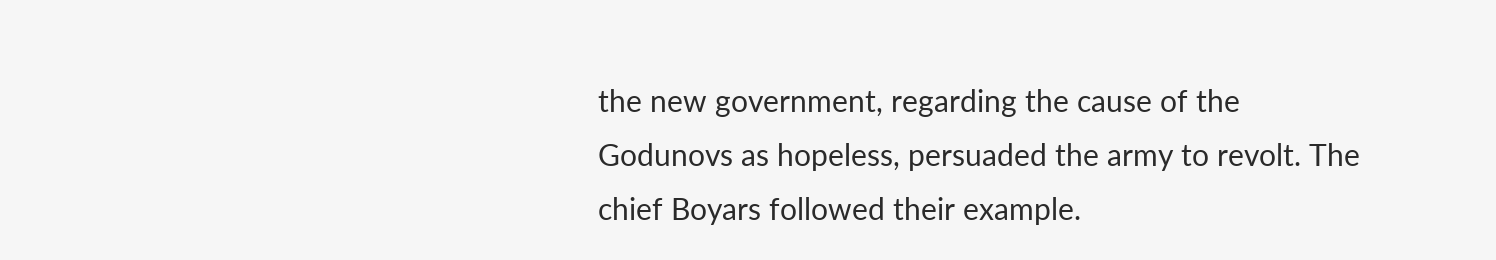the new government, regarding the cause of the Godunovs as hopeless, persuaded the army to revolt. The chief Boyars followed their example.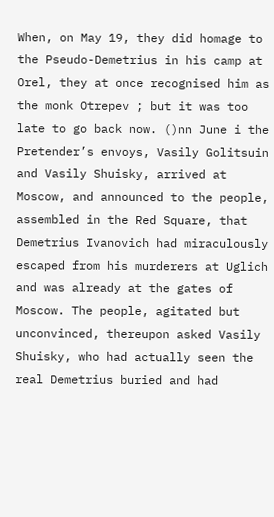When, on May 19, they did homage to the Pseudo-Demetrius in his camp at Orel, they at once recognised him as the monk Otrepev ; but it was too late to go back now. ()nn June i the Pretender’s envoys, Vasily Golitsuin and Vasily Shuisky, arrived at Moscow, and announced to the people, assembled in the Red Square, that Demetrius Ivanovich had miraculously escaped from his murderers at Uglich and was already at the gates of Moscow. The people, agitated but unconvinced, thereupon asked Vasily Shuisky, who had actually seen the real Demetrius buried and had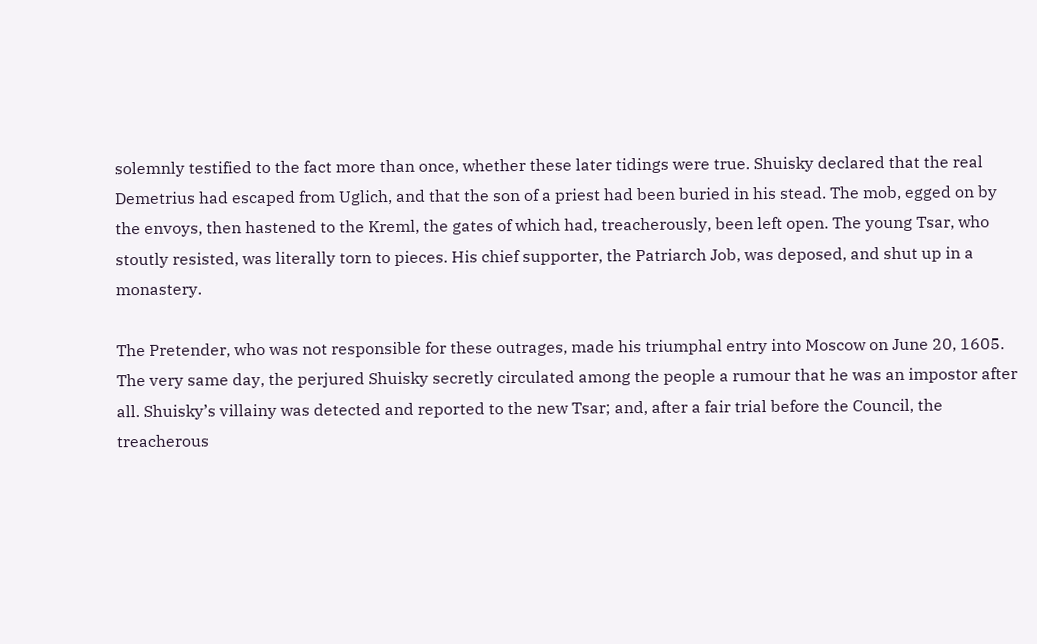solemnly testified to the fact more than once, whether these later tidings were true. Shuisky declared that the real Demetrius had escaped from Uglich, and that the son of a priest had been buried in his stead. The mob, egged on by the envoys, then hastened to the Kreml, the gates of which had, treacherously, been left open. The young Tsar, who stoutly resisted, was literally torn to pieces. His chief supporter, the Patriarch Job, was deposed, and shut up in a monastery.

The Pretender, who was not responsible for these outrages, made his triumphal entry into Moscow on June 20, 1605. The very same day, the perjured Shuisky secretly circulated among the people a rumour that he was an impostor after all. Shuisky’s villainy was detected and reported to the new Tsar; and, after a fair trial before the Council, the treacherous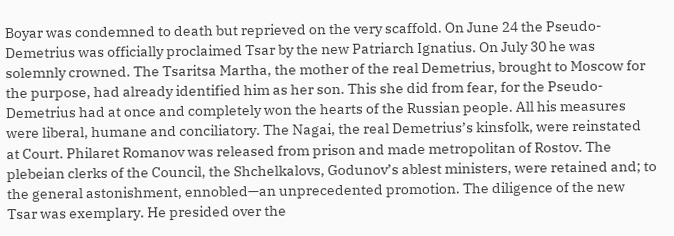Boyar was condemned to death but reprieved on the very scaffold. On June 24 the Pseudo-Demetrius was officially proclaimed Tsar by the new Patriarch Ignatius. On July 30 he was solemnly crowned. The Tsaritsa Martha, the mother of the real Demetrius, brought to Moscow for the purpose, had already identified him as her son. This she did from fear, for the Pseudo-Demetrius had at once and completely won the hearts of the Russian people. All his measures were liberal, humane and conciliatory. The Nagai, the real Demetrius’s kinsfolk, were reinstated at Court. Philaret Romanov was released from prison and made metropolitan of Rostov. The plebeian clerks of the Council, the Shchelkalovs, Godunov’s ablest ministers, were retained and; to the general astonishment, ennobled—an unprecedented promotion. The diligence of the new Tsar was exemplary. He presided over the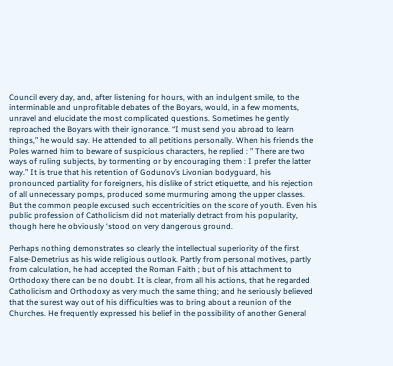Council every day, and, after listening for hours, with an indulgent smile, to the interminable and unprofitable debates of the Boyars, would, in a few moments, unravel and elucidate the most complicated questions. Sometimes he gently reproached the Boyars with their ignorance. “I must send you abroad to learn things,” he would say. He attended to all petitions personally. When his friends the Poles warned him to beware of suspicious characters, he replied : ” There are two ways of ruling subjects, by tormenting or by encouraging them : I prefer the latter way.” It is true that his retention of Godunov’s Livonian bodyguard, his pronounced partiality for foreigners, his dislike of strict etiquette, and his rejection of all unnecessary pomps, produced some murmuring among the upper classes. But the common people excused such eccentricities on the score of youth. Even his public profession of Catholicism did not materially detract from his popularity, though here he obviously ‘stood on very dangerous ground.

Perhaps nothing demonstrates so clearly the intellectual superiority of the first False-Demetrius as his wide religious outlook. Partly from personal motives, partly from calculation, he had accepted the Roman Faith ; but of his attachment to Orthodoxy there can be no doubt. It is clear, from all his actions, that he regarded Catholicism and Orthodoxy as very much the same thing; and he seriously believed that the surest way out of his difficulties was to bring about a reunion of the Churches. He frequently expressed his belief in the possibility of another General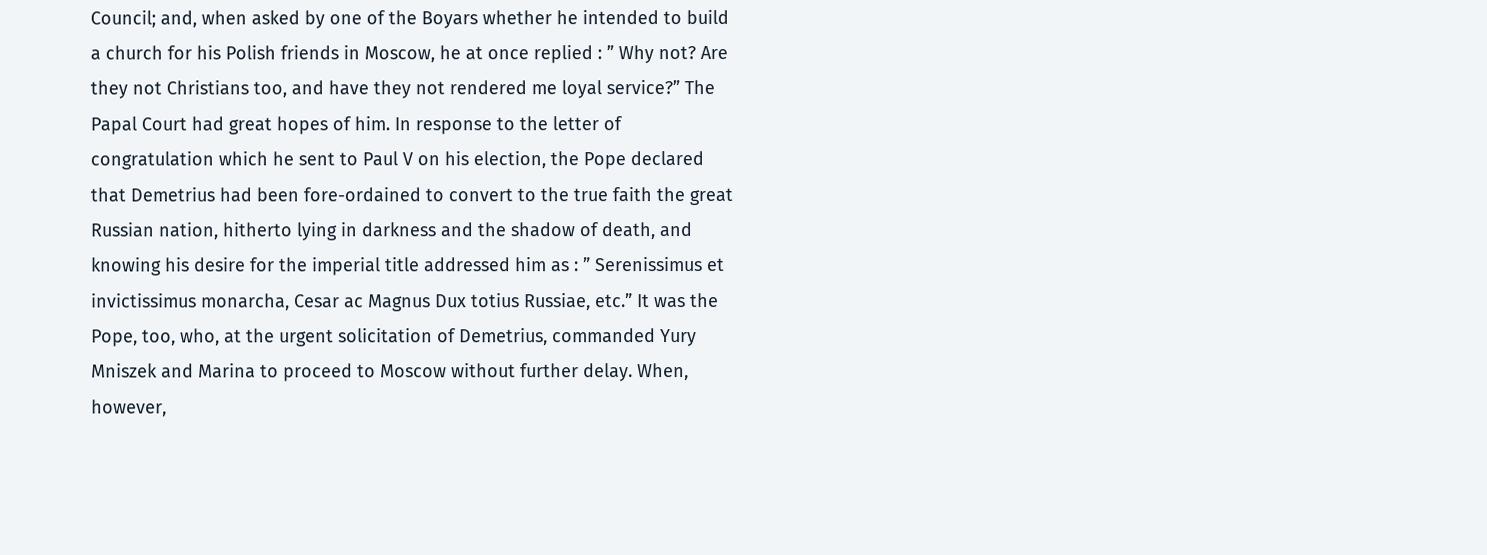Council; and, when asked by one of the Boyars whether he intended to build a church for his Polish friends in Moscow, he at once replied : ” Why not? Are they not Christians too, and have they not rendered me loyal service?” The Papal Court had great hopes of him. In response to the letter of congratulation which he sent to Paul V on his election, the Pope declared that Demetrius had been fore-ordained to convert to the true faith the great Russian nation, hitherto lying in darkness and the shadow of death, and knowing his desire for the imperial title addressed him as : ” Serenissimus et invictissimus monarcha, Cesar ac Magnus Dux totius Russiae, etc.” It was the Pope, too, who, at the urgent solicitation of Demetrius, commanded Yury Mniszek and Marina to proceed to Moscow without further delay. When, however,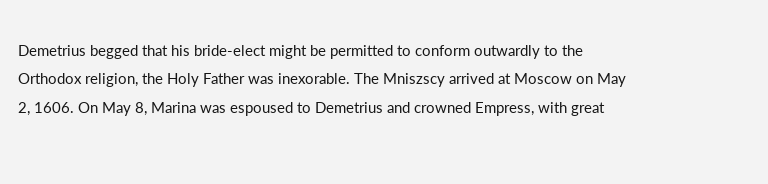Demetrius begged that his bride-elect might be permitted to conform outwardly to the Orthodox religion, the Holy Father was inexorable. The Mniszscy arrived at Moscow on May 2, 1606. On May 8, Marina was espoused to Demetrius and crowned Empress, with great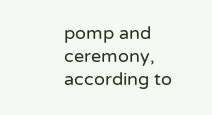pomp and ceremony, according to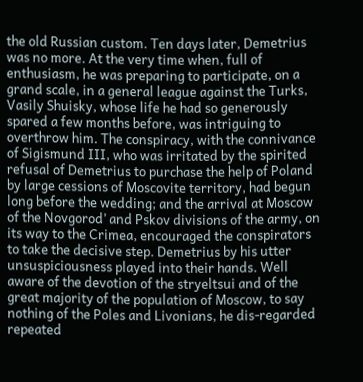the old Russian custom. Ten days later, Demetrius was no more. At the very time when, full of enthusiasm, he was preparing to participate, on a grand scale, in a general league against the Turks, Vasily Shuisky, whose life he had so generously spared a few months before, was intriguing to overthrow him. The conspiracy, with the connivance of Sigismund III, who was irritated by the spirited refusal of Demetrius to purchase the help of Poland by large cessions of Moscovite territory, had begun long before the wedding; and the arrival at Moscow of the Novgorod’ and Pskov divisions of the army, on its way to the Crimea, encouraged the conspirators to take the decisive step. Demetrius by his utter unsuspiciousness played into their hands. Well aware of the devotion of the stryeltsui and of the great majority of the population of Moscow, to say nothing of the Poles and Livonians, he dis-regarded repeated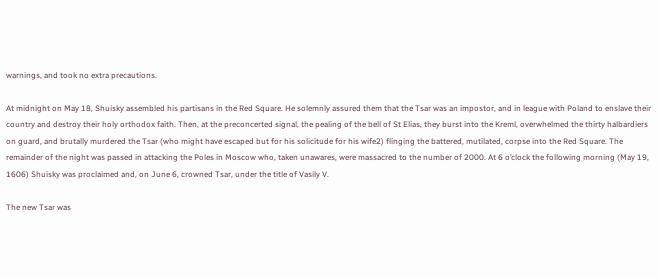warnings, and took no extra precautions.

At midnight on May 18, Shuisky assembled his partisans in the Red Square. He solemnly assured them that the Tsar was an impostor, and in league with Poland to enslave their country and destroy their holy orthodox faith. Then, at the preconcerted signal, the pealing of the bell of St Elias, they burst into the Kreml, overwhelmed the thirty halbardiers on guard, and brutally murdered the Tsar (who might have escaped but for his solicitude for his wife2) flinging the battered, mutilated, corpse into the Red Square. The remainder of the night was passed in attacking the Poles in Moscow who, taken unawares, were massacred to the number of 2000. At 6 o’clock the following morning (May 19, 1606) Shuisky was proclaimed and, on June 6, crowned Tsar, under the title of Vasily V.

The new Tsar was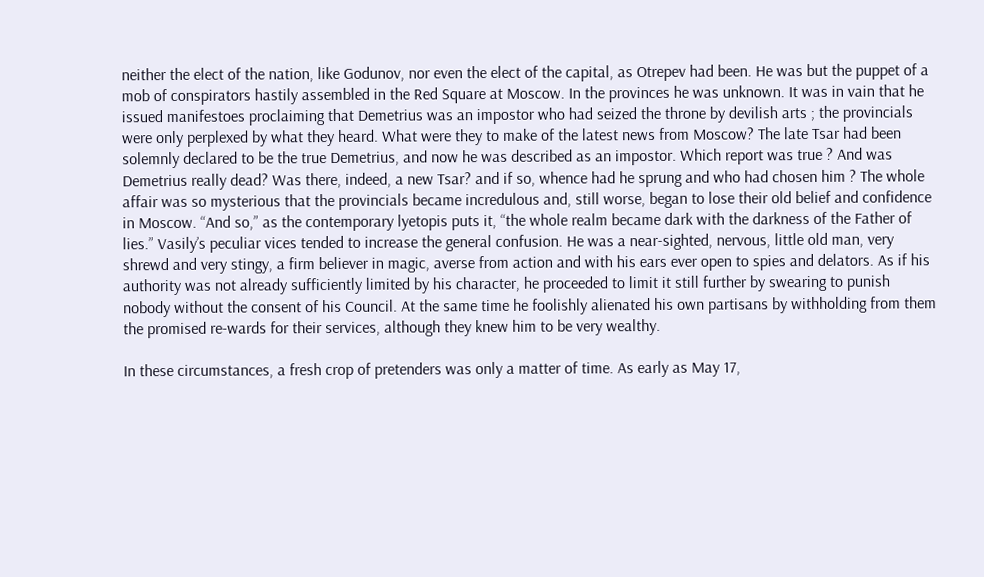neither the elect of the nation, like Godunov, nor even the elect of the capital, as Otrepev had been. He was but the puppet of a mob of conspirators hastily assembled in the Red Square at Moscow. In the provinces he was unknown. It was in vain that he issued manifestoes proclaiming that Demetrius was an impostor who had seized the throne by devilish arts ; the provincials were only perplexed by what they heard. What were they to make of the latest news from Moscow? The late Tsar had been solemnly declared to be the true Demetrius, and now he was described as an impostor. Which report was true ? And was Demetrius really dead? Was there, indeed, a new Tsar? and if so, whence had he sprung and who had chosen him ? The whole affair was so mysterious that the provincials became incredulous and, still worse, began to lose their old belief and confidence in Moscow. “And so,” as the contemporary lyetopis puts it, “the whole realm became dark with the darkness of the Father of lies.” Vasily’s peculiar vices tended to increase the general confusion. He was a near-sighted, nervous, little old man, very shrewd and very stingy, a firm believer in magic, averse from action and with his ears ever open to spies and delators. As if his authority was not already sufficiently limited by his character, he proceeded to limit it still further by swearing to punish nobody without the consent of his Council. At the same time he foolishly alienated his own partisans by withholding from them the promised re-wards for their services, although they knew him to be very wealthy.

In these circumstances, a fresh crop of pretenders was only a matter of time. As early as May 17,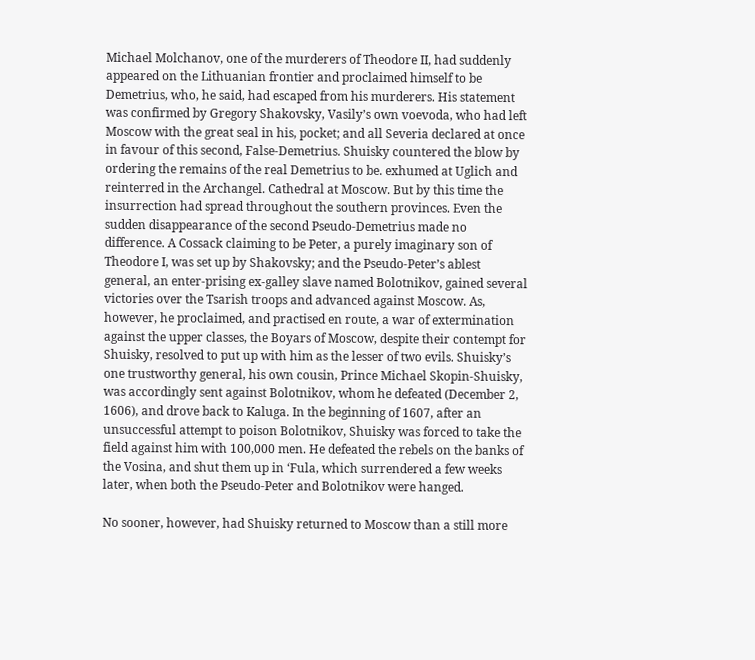Michael Molchanov, one of the murderers of Theodore II, had suddenly appeared on the Lithuanian frontier and proclaimed himself to be Demetrius, who, he said, had escaped from his murderers. His statement was confirmed by Gregory Shakovsky, Vasily’s own voevoda, who had left Moscow with the great seal in his, pocket; and all Severia declared at once in favour of this second, False-Demetrius. Shuisky countered the blow by ordering the remains of the real Demetrius to be. exhumed at Uglich and reinterred in the Archangel. Cathedral at Moscow. But by this time the insurrection had spread throughout the southern provinces. Even the sudden disappearance of the second Pseudo-Demetrius made no difference. A Cossack claiming to be Peter, a purely imaginary son of Theodore I, was set up by Shakovsky; and the Pseudo-Peter’s ablest general, an enter-prising ex-galley slave named Bolotnikov, gained several victories over the Tsarish troops and advanced against Moscow. As, however, he proclaimed, and practised en route, a war of extermination against the upper classes, the Boyars of Moscow, despite their contempt for Shuisky, resolved to put up with him as the lesser of two evils. Shuisky’s one trustworthy general, his own cousin, Prince Michael Skopin-Shuisky, was accordingly sent against Bolotnikov, whom he defeated (December 2, 1606), and drove back to Kaluga. In the beginning of 1607, after an unsuccessful attempt to poison Bolotnikov, Shuisky was forced to take the field against him with 100,000 men. He defeated the rebels on the banks of the Vosina, and shut them up in ‘Fula, which surrendered a few weeks later, when both the Pseudo-Peter and Bolotnikov were hanged.

No sooner, however, had Shuisky returned to Moscow than a still more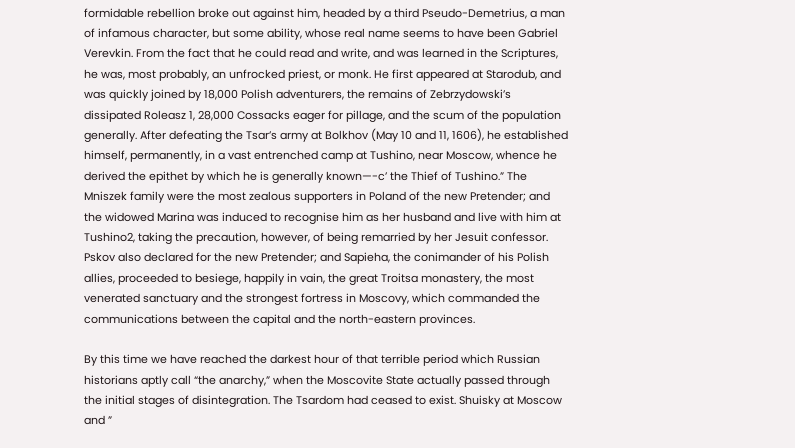formidable rebellion broke out against him, headed by a third Pseudo-Demetrius, a man of infamous character, but some ability, whose real name seems to have been Gabriel Verevkin. From the fact that he could read and write, and was learned in the Scriptures, he was, most probably, an unfrocked priest, or monk. He first appeared at Starodub, and was quickly joined by 18,000 Polish adventurers, the remains of Zebrzydowski’s dissipated Roleasz 1, 28,000 Cossacks eager for pillage, and the scum of the population generally. After defeating the Tsar’s army at Bolkhov (May 10 and 11, 1606), he established himself, permanently, in a vast entrenched camp at Tushino, near Moscow, whence he derived the epithet by which he is generally known—-c’ the Thief of Tushino.” The Mniszek family were the most zealous supporters in Poland of the new Pretender; and the widowed Marina was induced to recognise him as her husband and live with him at Tushino2, taking the precaution, however, of being remarried by her Jesuit confessor. Pskov also declared for the new Pretender; and Sapieha, the conimander of his Polish allies, proceeded to besiege, happily in vain, the great Troitsa monastery, the most venerated sanctuary and the strongest fortress in Moscovy, which commanded the communications between the capital and the north-eastern provinces.

By this time we have reached the darkest hour of that terrible period which Russian historians aptly call “the anarchy,” when the Moscovite State actually passed through the initial stages of disintegration. The Tsardom had ceased to exist. Shuisky at Moscow and ”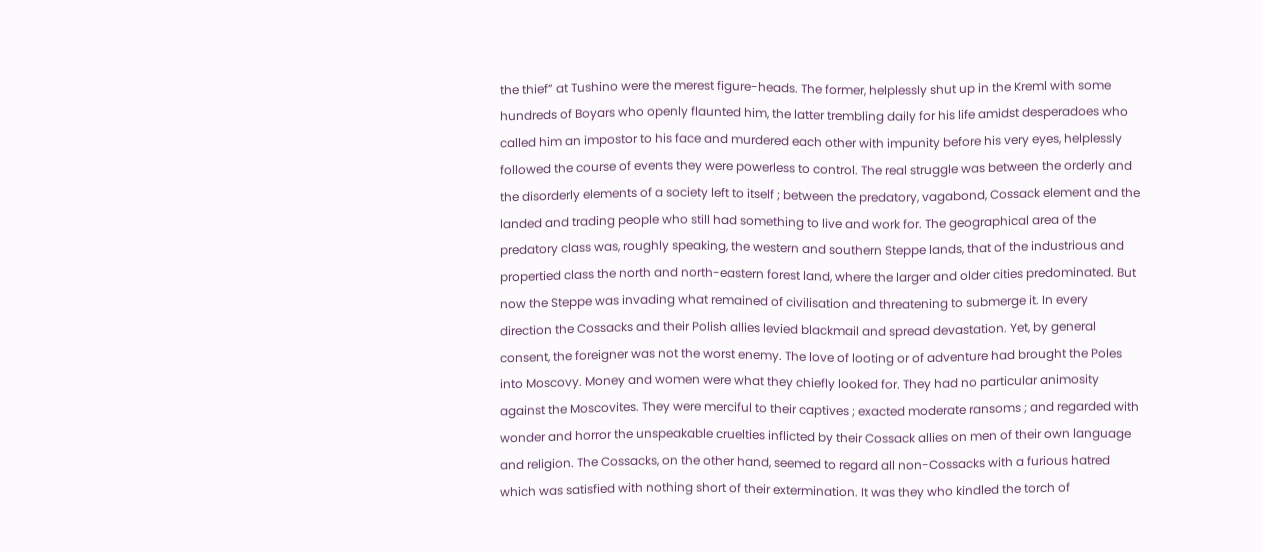the thief” at Tushino were the merest figure-heads. The former, helplessly shut up in the Kreml with some hundreds of Boyars who openly flaunted him, the latter trembling daily for his life amidst desperadoes who called him an impostor to his face and murdered each other with impunity before his very eyes, helplessly followed the course of events they were powerless to control. The real struggle was between the orderly and the disorderly elements of a society left to itself ; between the predatory, vagabond, Cossack element and the landed and trading people who still had something to live and work for. The geographical area of the predatory class was, roughly speaking, the western and southern Steppe lands, that of the industrious and propertied class the north and north-eastern forest land, where the larger and older cities predominated. But now the Steppe was invading what remained of civilisation and threatening to submerge it. In every direction the Cossacks and their Polish allies levied blackmail and spread devastation. Yet, by general consent, the foreigner was not the worst enemy. The love of looting or of adventure had brought the Poles into Moscovy. Money and women were what they chiefly looked for. They had no particular animosity against the Moscovites. They were merciful to their captives ; exacted moderate ransoms ; and regarded with wonder and horror the unspeakable cruelties inflicted by their Cossack allies on men of their own language and religion. The Cossacks, on the other hand, seemed to regard all non-Cossacks with a furious hatred which was satisfied with nothing short of their extermination. It was they who kindled the torch of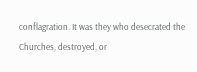conflagration. It was they who desecrated the Churches, destroyed, or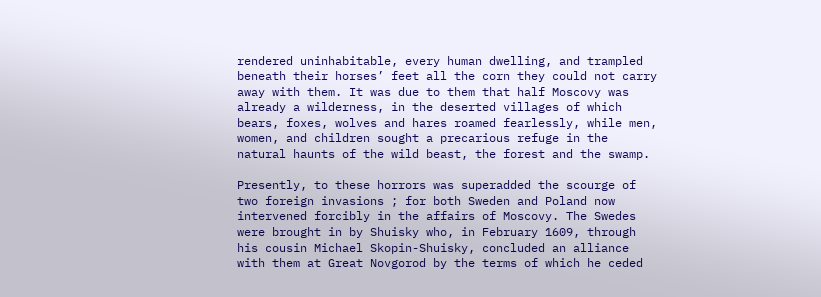rendered uninhabitable, every human dwelling, and trampled beneath their horses’ feet all the corn they could not carry away with them. It was due to them that half Moscovy was already a wilderness, in the deserted villages of which bears, foxes, wolves and hares roamed fearlessly, while men, women, and children sought a precarious refuge in the natural haunts of the wild beast, the forest and the swamp.

Presently, to these horrors was superadded the scourge of two foreign invasions ; for both Sweden and Poland now intervened forcibly in the affairs of Moscovy. The Swedes were brought in by Shuisky who, in February 1609, through his cousin Michael Skopin-Shuisky, concluded an alliance with them at Great Novgorod by the terms of which he ceded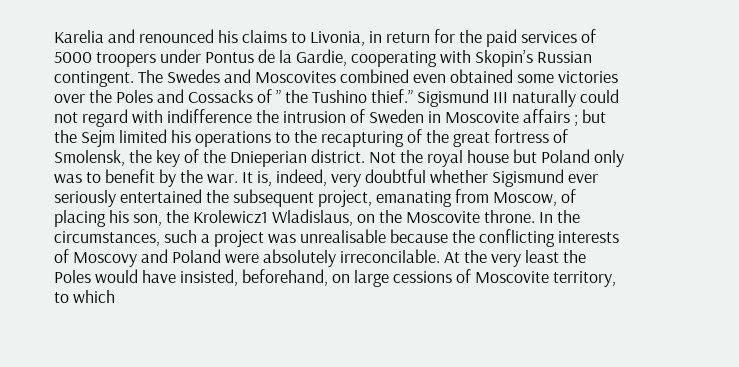Karelia and renounced his claims to Livonia, in return for the paid services of 5000 troopers under Pontus de la Gardie, cooperating with Skopin’s Russian contingent. The Swedes and Moscovites combined even obtained some victories over the Poles and Cossacks of ” the Tushino thief.” Sigismund III naturally could not regard with indifference the intrusion of Sweden in Moscovite affairs ; but the Sejm limited his operations to the recapturing of the great fortress of Smolensk, the key of the Dnieperian district. Not the royal house but Poland only was to benefit by the war. It is, indeed, very doubtful whether Sigismund ever seriously entertained the subsequent project, emanating from Moscow, of placing his son, the Krolewicz1 Wladislaus, on the Moscovite throne. In the circumstances, such a project was unrealisable because the conflicting interests of Moscovy and Poland were absolutely irreconcilable. At the very least the Poles would have insisted, beforehand, on large cessions of Moscovite territory, to which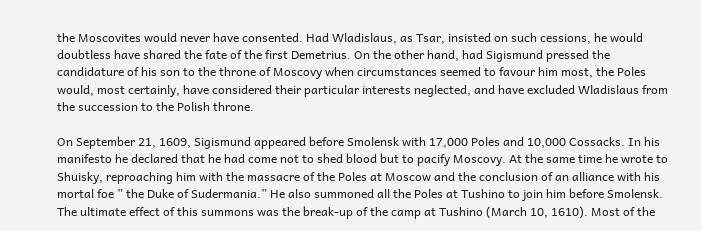the Moscovites would never have consented. Had Wladislaus, as Tsar, insisted on such cessions, he would doubtless have shared the fate of the first Demetrius. On the other hand, had Sigismund pressed the candidature of his son to the throne of Moscovy when circumstances seemed to favour him most, the Poles would, most certainly, have considered their particular interests neglected, and have excluded Wladislaus from the succession to the Polish throne.

On September 21, 1609, Sigismund appeared before Smolensk with 17,000 Poles and 10,000 Cossacks. In his manifesto he declared that he had come not to shed blood but to pacify Moscovy. At the same time he wrote to Shuisky, reproaching him with the massacre of the Poles at Moscow and the conclusion of an alliance with his mortal foe ” the Duke of Sudermania.” He also summoned all the Poles at Tushino to join him before Smolensk. The ultimate effect of this summons was the break-up of the camp at Tushino (March 10, 1610). Most of the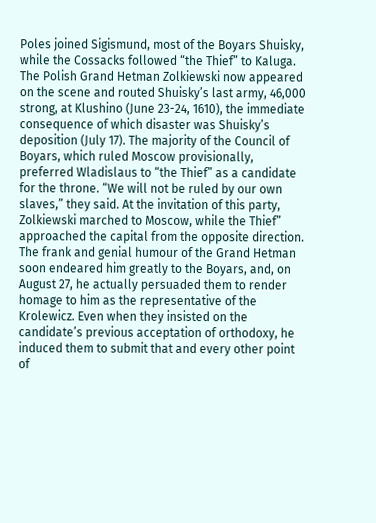Poles joined Sigismund, most of the Boyars Shuisky, while the Cossacks followed “the Thief” to Kaluga. The Polish Grand Hetman Zolkiewski now appeared on the scene and routed Shuisky’s last army, 46,000 strong, at Klushino (June 23-24, 1610), the immediate consequence of which disaster was Shuisky’s deposition (July 17). The majority of the Council of Boyars, which ruled Moscow provisionally, preferred Wladislaus to “the Thief” as a candidate for the throne. “We will not be ruled by our own slaves,” they said. At the invitation of this party, Zolkiewski marched to Moscow, while the Thief” approached the capital from the opposite direction. The frank and genial humour of the Grand Hetman soon endeared him greatly to the Boyars, and, on August 27, he actually persuaded them to render homage to him as the representative of the Krolewicz. Even when they insisted on the candidate’s previous acceptation of orthodoxy, he induced them to submit that and every other point of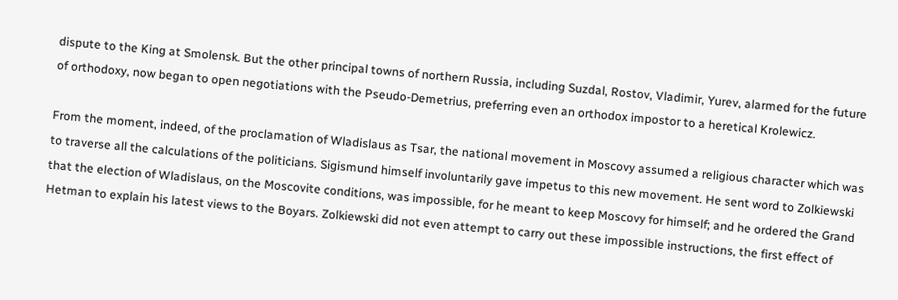dispute to the King at Smolensk. But the other principal towns of northern Russia, including Suzdal, Rostov, Vladimir, Yurev, alarmed for the future of orthodoxy, now began to open negotiations with the Pseudo-Demetrius, preferring even an orthodox impostor to a heretical Krolewicz.

From the moment, indeed, of the proclamation of Wladislaus as Tsar, the national movement in Moscovy assumed a religious character which was to traverse all the calculations of the politicians. Sigismund himself involuntarily gave impetus to this new movement. He sent word to Zolkiewski that the election of Wladislaus, on the Moscovite conditions, was impossible, for he meant to keep Moscovy for himself; and he ordered the Grand Hetman to explain his latest views to the Boyars. Zolkiewski did not even attempt to carry out these impossible instructions, the first effect of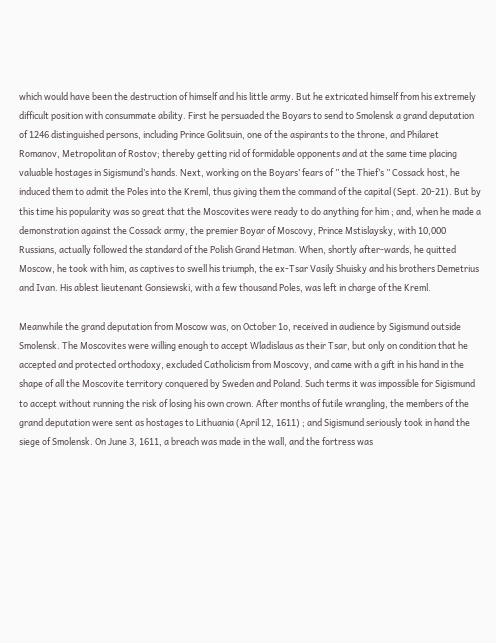which would have been the destruction of himself and his little army. But he extricated himself from his extremely difficult position with consummate ability. First he persuaded the Boyars to send to Smolensk a grand deputation of 1246 distinguished persons, including Prince Golitsuin, one of the aspirants to the throne, and Philaret Romanov, Metropolitan of Rostov; thereby getting rid of formidable opponents and at the same time placing valuable hostages in Sigismund’s hands. Next, working on the Boyars’ fears of ” the Thief’s ” Cossack host, he induced them to admit the Poles into the Kreml, thus giving them the command of the capital (Sept. 20-21). But by this time his popularity was so great that the Moscovites were ready to do anything for him ; and, when he made a demonstration against the Cossack army, the premier Boyar of Moscovy, Prince Mstislaysky, with 10,000 Russians, actually followed the standard of the Polish Grand Hetman. When, shortly after-wards, he quitted Moscow, he took with him, as captives to swell his triumph, the ex-Tsar Vasily Shuisky and his brothers Demetrius and Ivan. His ablest lieutenant Gonsiewski, with a few thousand Poles, was left in charge of the Kreml.

Meanwhile the grand deputation from Moscow was, on October 1o, received in audience by Sigismund outside Smolensk. The Moscovites were willing enough to accept Wladislaus as their Tsar, but only on condition that he accepted and protected orthodoxy, excluded Catholicism from Moscovy, and came with a gift in his hand in the shape of all the Moscovite territory conquered by Sweden and Poland. Such terms it was impossible for Sigismund to accept without running the risk of losing his own crown. After months of futile wrangling, the members of the grand deputation were sent as hostages to Lithuania (April 12, 1611) ; and Sigismund seriously took in hand the siege of Smolensk. On June 3, 1611, a breach was made in the wall, and the fortress was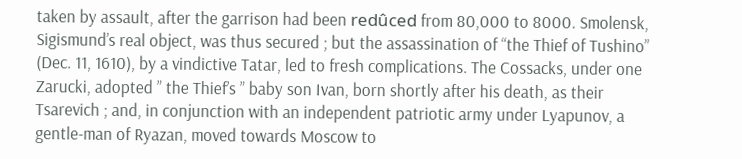taken by assault, after the garrison had been redûced from 80,000 to 8000. Smolensk, Sigismund’s real object, was thus secured ; but the assassination of “the Thief of Tushino” (Dec. 11, 1610), by a vindictive Tatar, led to fresh complications. The Cossacks, under one Zarucki, adopted ” the Thief’s ” baby son Ivan, born shortly after his death, as their Tsarevich ; and, in conjunction with an independent patriotic army under Lyapunov, a gentle-man of Ryazan, moved towards Moscow to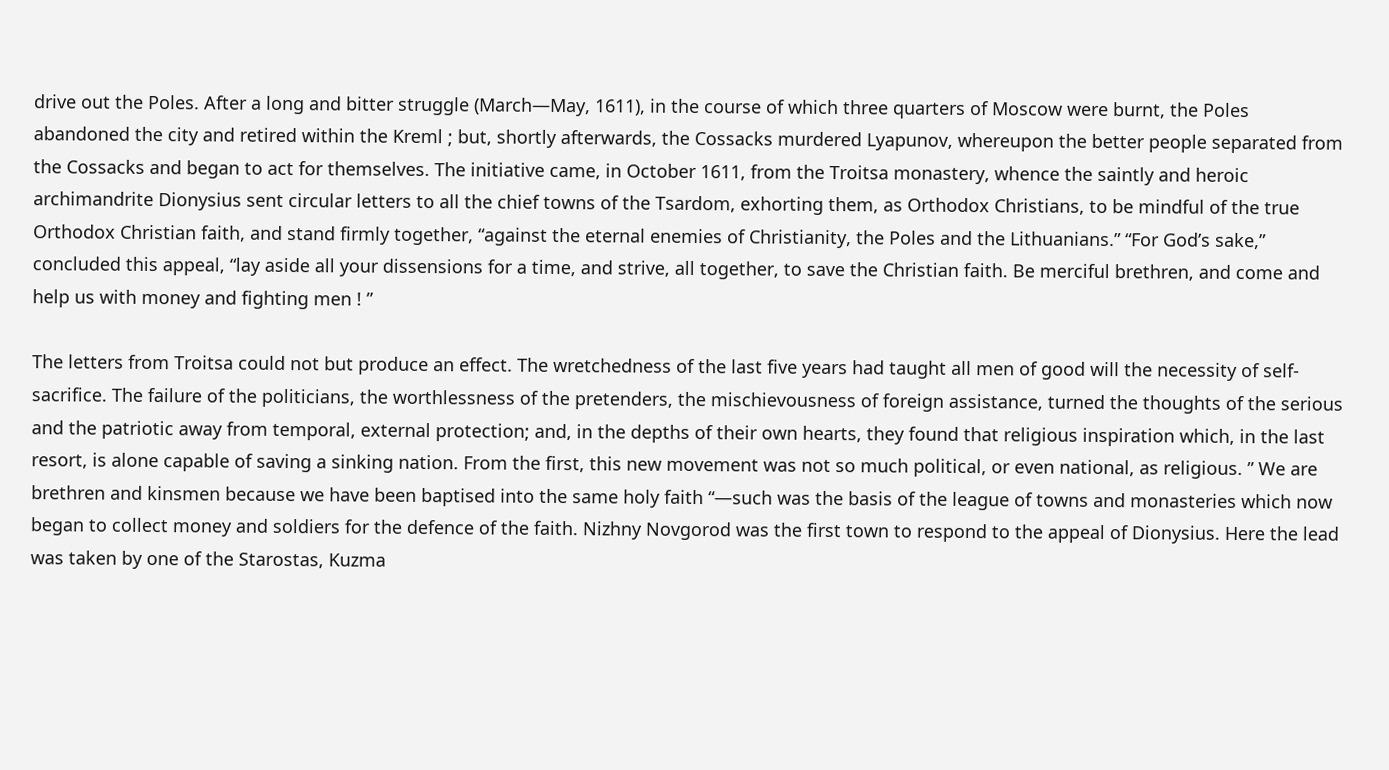drive out the Poles. After a long and bitter struggle (March—May, 1611), in the course of which three quarters of Moscow were burnt, the Poles abandoned the city and retired within the Kreml ; but, shortly afterwards, the Cossacks murdered Lyapunov, whereupon the better people separated from the Cossacks and began to act for themselves. The initiative came, in October 1611, from the Troitsa monastery, whence the saintly and heroic archimandrite Dionysius sent circular letters to all the chief towns of the Tsardom, exhorting them, as Orthodox Christians, to be mindful of the true Orthodox Christian faith, and stand firmly together, “against the eternal enemies of Christianity, the Poles and the Lithuanians.” “For God’s sake,” concluded this appeal, “lay aside all your dissensions for a time, and strive, all together, to save the Christian faith. Be merciful brethren, and come and help us with money and fighting men ! ”

The letters from Troitsa could not but produce an effect. The wretchedness of the last five years had taught all men of good will the necessity of self-sacrifice. The failure of the politicians, the worthlessness of the pretenders, the mischievousness of foreign assistance, turned the thoughts of the serious and the patriotic away from temporal, external protection; and, in the depths of their own hearts, they found that religious inspiration which, in the last resort, is alone capable of saving a sinking nation. From the first, this new movement was not so much political, or even national, as religious. ” We are brethren and kinsmen because we have been baptised into the same holy faith “—such was the basis of the league of towns and monasteries which now began to collect money and soldiers for the defence of the faith. Nizhny Novgorod was the first town to respond to the appeal of Dionysius. Here the lead was taken by one of the Starostas, Kuzma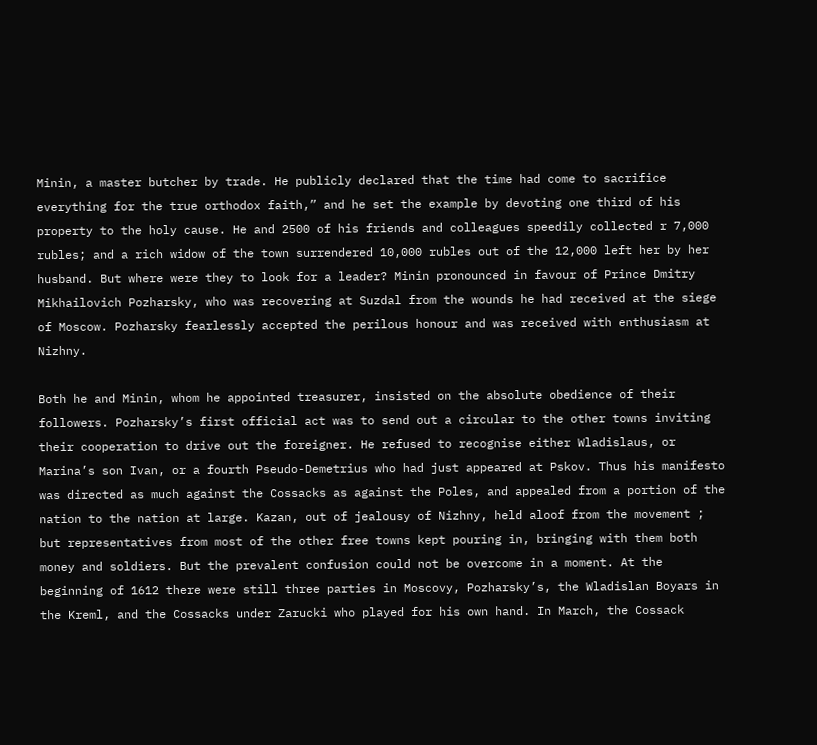Minin, a master butcher by trade. He publicly declared that the time had come to sacrifice everything for the true orthodox faith,” and he set the example by devoting one third of his property to the holy cause. He and 2500 of his friends and colleagues speedily collected r 7,000 rubles; and a rich widow of the town surrendered 10,000 rubles out of the 12,000 left her by her husband. But where were they to look for a leader? Minin pronounced in favour of Prince Dmitry Mikhailovich Pozharsky, who was recovering at Suzdal from the wounds he had received at the siege of Moscow. Pozharsky fearlessly accepted the perilous honour and was received with enthusiasm at Nizhny.

Both he and Minin, whom he appointed treasurer, insisted on the absolute obedience of their followers. Pozharsky’s first official act was to send out a circular to the other towns inviting their cooperation to drive out the foreigner. He refused to recognise either Wladislaus, or Marina’s son Ivan, or a fourth Pseudo-Demetrius who had just appeared at Pskov. Thus his manifesto was directed as much against the Cossacks as against the Poles, and appealed from a portion of the nation to the nation at large. Kazan, out of jealousy of Nizhny, held aloof from the movement ; but representatives from most of the other free towns kept pouring in, bringing with them both money and soldiers. But the prevalent confusion could not be overcome in a moment. At the beginning of 1612 there were still three parties in Moscovy, Pozharsky’s, the Wladislan Boyars in the Kreml, and the Cossacks under Zarucki who played for his own hand. In March, the Cossack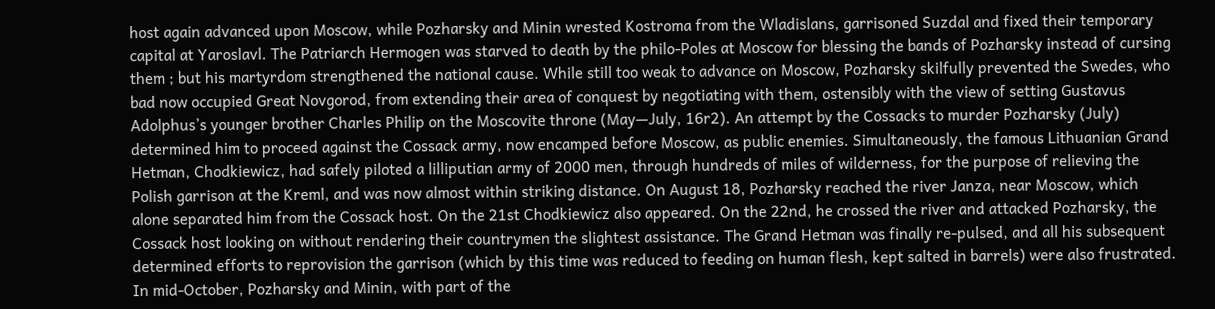host again advanced upon Moscow, while Pozharsky and Minin wrested Kostroma from the Wladislans, garrisoned Suzdal and fixed their temporary capital at Yaroslavl. The Patriarch Hermogen was starved to death by the philo-Poles at Moscow for blessing the bands of Pozharsky instead of cursing them ; but his martyrdom strengthened the national cause. While still too weak to advance on Moscow, Pozharsky skilfully prevented the Swedes, who bad now occupied Great Novgorod, from extending their area of conquest by negotiating with them, ostensibly with the view of setting Gustavus Adolphus’s younger brother Charles Philip on the Moscovite throne (May—July, 16r2). An attempt by the Cossacks to murder Pozharsky (July) determined him to proceed against the Cossack army, now encamped before Moscow, as public enemies. Simultaneously, the famous Lithuanian Grand Hetman, Chodkiewicz, had safely piloted a lilliputian army of 2000 men, through hundreds of miles of wilderness, for the purpose of relieving the Polish garrison at the Kreml, and was now almost within striking distance. On August 18, Pozharsky reached the river Janza, near Moscow, which alone separated him from the Cossack host. On the 21st Chodkiewicz also appeared. On the 22nd, he crossed the river and attacked Pozharsky, the Cossack host looking on without rendering their countrymen the slightest assistance. The Grand Hetman was finally re-pulsed, and all his subsequent determined efforts to reprovision the garrison (which by this time was reduced to feeding on human flesh, kept salted in barrels) were also frustrated. In mid-October, Pozharsky and Minin, with part of the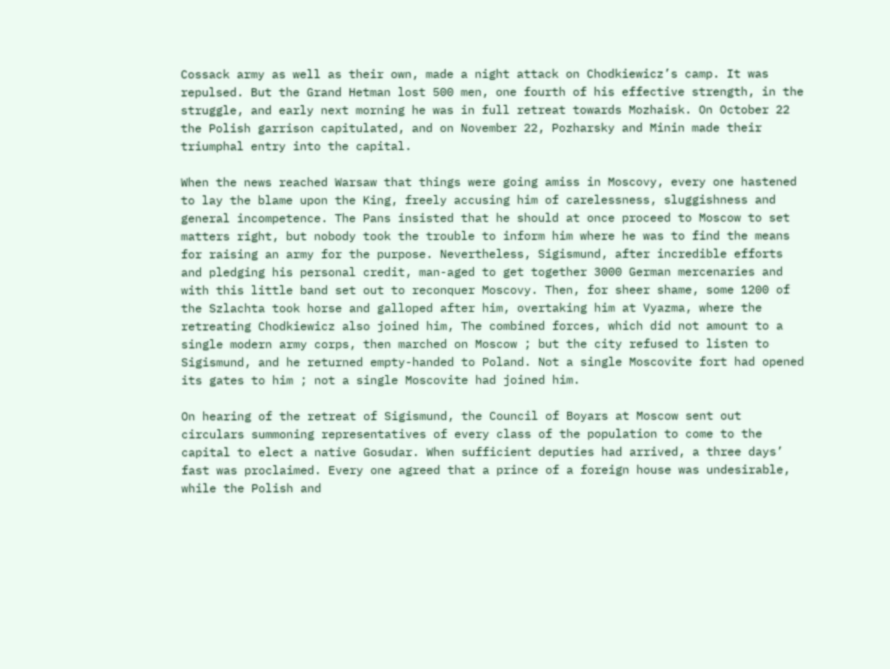Cossack army as well as their own, made a night attack on Chodkiewicz’s camp. It was repulsed. But the Grand Hetman lost 500 men, one fourth of his effective strength, in the struggle, and early next morning he was in full retreat towards Mozhaisk. On October 22 the Polish garrison capitulated, and on November 22, Pozharsky and Minin made their triumphal entry into the capital.

When the news reached Warsaw that things were going amiss in Moscovy, every one hastened to lay the blame upon the King, freely accusing him of carelessness, sluggishness and general incompetence. The Pans insisted that he should at once proceed to Moscow to set matters right, but nobody took the trouble to inform him where he was to find the means for raising an army for the purpose. Nevertheless, Sigismund, after incredible efforts and pledging his personal credit, man-aged to get together 3000 German mercenaries and with this little band set out to reconquer Moscovy. Then, for sheer shame, some 1200 of the Szlachta took horse and galloped after him, overtaking him at Vyazma, where the retreating Chodkiewicz also joined him, The combined forces, which did not amount to a single modern army corps, then marched on Moscow ; but the city refused to listen to Sigismund, and he returned empty-handed to Poland. Not a single Moscovite fort had opened its gates to him ; not a single Moscovite had joined him.

On hearing of the retreat of Sigismund, the Council of Boyars at Moscow sent out circulars summoning representatives of every class of the population to come to the capital to elect a native Gosudar. When sufficient deputies had arrived, a three days’ fast was proclaimed. Every one agreed that a prince of a foreign house was undesirable, while the Polish and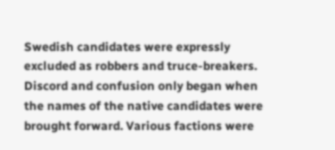Swedish candidates were expressly excluded as robbers and truce-breakers. Discord and confusion only began when the names of the native candidates were brought forward. Various factions were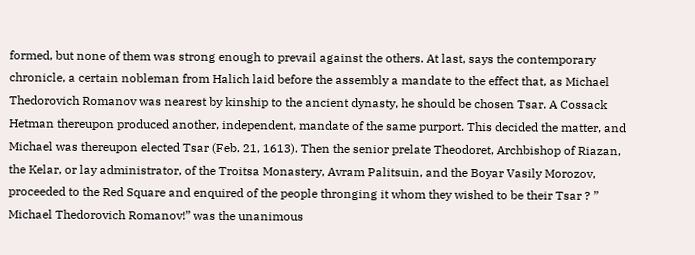formed, but none of them was strong enough to prevail against the others. At last, says the contemporary chronicle, a certain nobleman from Halich laid before the assembly a mandate to the effect that, as Michael Thedorovich Romanov was nearest by kinship to the ancient dynasty, he should be chosen Tsar. A Cossack Hetman thereupon produced another, independent, mandate of the same purport. This decided the matter, and Michael was thereupon elected Tsar (Feb. 21, 1613). Then the senior prelate Theodoret, Archbishop of Riazan, the Kelar, or lay administrator, of the Troitsa Monastery, Avram Palitsuin, and the Boyar Vasily Morozov, proceeded to the Red Square and enquired of the people thronging it whom they wished to be their Tsar ? ” Michael Thedorovich Romanov!” was the unanimous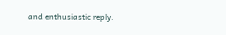and enthusiastic reply.